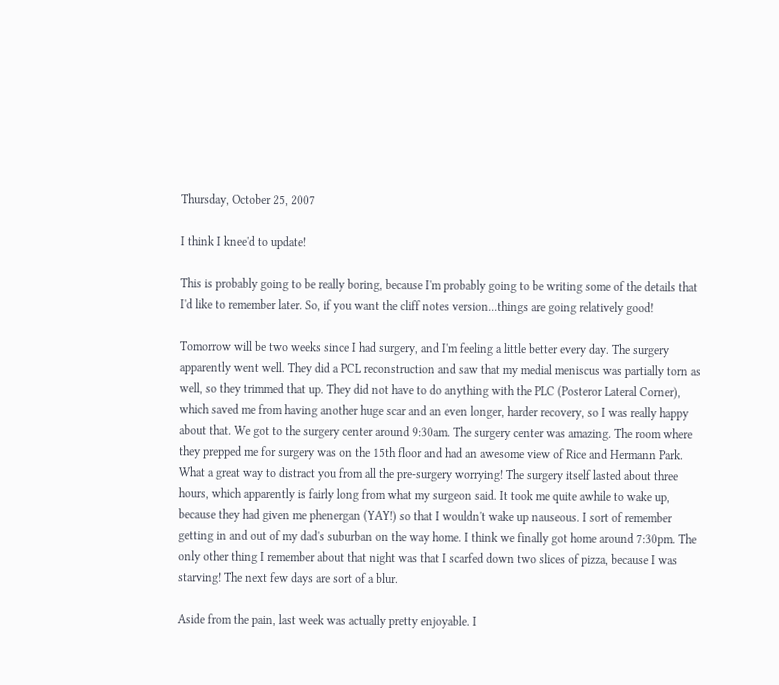Thursday, October 25, 2007

I think I knee'd to update!

This is probably going to be really boring, because I'm probably going to be writing some of the details that I'd like to remember later. So, if you want the cliff notes version...things are going relatively good!

Tomorrow will be two weeks since I had surgery, and I'm feeling a little better every day. The surgery apparently went well. They did a PCL reconstruction and saw that my medial meniscus was partially torn as well, so they trimmed that up. They did not have to do anything with the PLC (Posteror Lateral Corner), which saved me from having another huge scar and an even longer, harder recovery, so I was really happy about that. We got to the surgery center around 9:30am. The surgery center was amazing. The room where they prepped me for surgery was on the 15th floor and had an awesome view of Rice and Hermann Park. What a great way to distract you from all the pre-surgery worrying! The surgery itself lasted about three hours, which apparently is fairly long from what my surgeon said. It took me quite awhile to wake up, because they had given me phenergan (YAY!) so that I wouldn't wake up nauseous. I sort of remember getting in and out of my dad's suburban on the way home. I think we finally got home around 7:30pm. The only other thing I remember about that night was that I scarfed down two slices of pizza, because I was starving! The next few days are sort of a blur.

Aside from the pain, last week was actually pretty enjoyable. I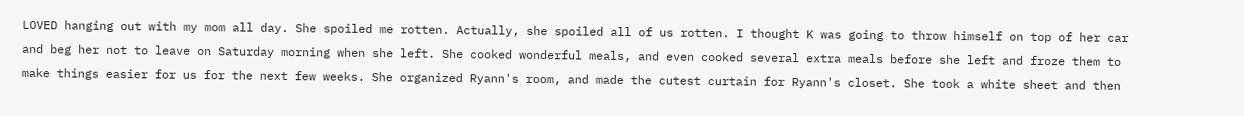LOVED hanging out with my mom all day. She spoiled me rotten. Actually, she spoiled all of us rotten. I thought K was going to throw himself on top of her car and beg her not to leave on Saturday morning when she left. She cooked wonderful meals, and even cooked several extra meals before she left and froze them to make things easier for us for the next few weeks. She organized Ryann's room, and made the cutest curtain for Ryann's closet. She took a white sheet and then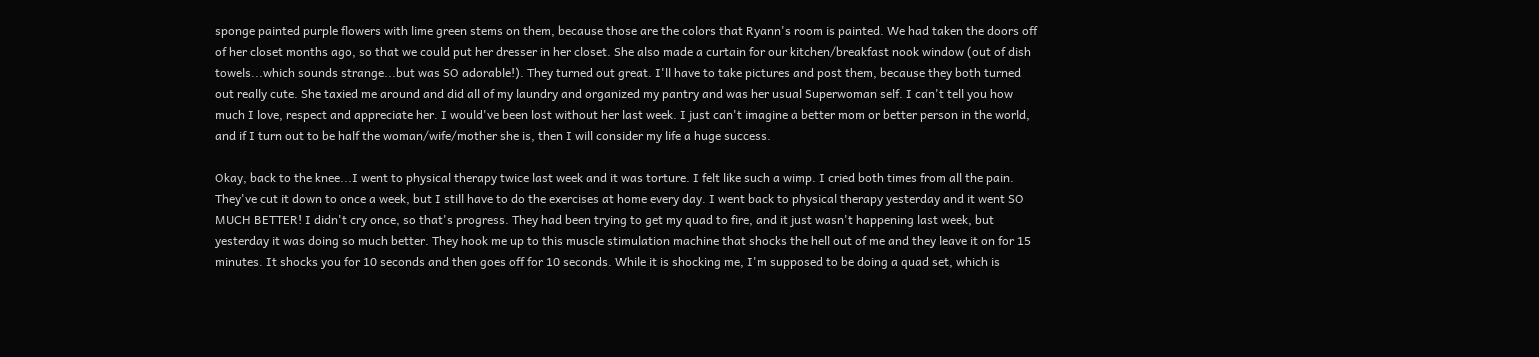sponge painted purple flowers with lime green stems on them, because those are the colors that Ryann's room is painted. We had taken the doors off of her closet months ago, so that we could put her dresser in her closet. She also made a curtain for our kitchen/breakfast nook window (out of dish towels...which sounds strange...but was SO adorable!). They turned out great. I'll have to take pictures and post them, because they both turned out really cute. She taxied me around and did all of my laundry and organized my pantry and was her usual Superwoman self. I can't tell you how much I love, respect and appreciate her. I would've been lost without her last week. I just can't imagine a better mom or better person in the world, and if I turn out to be half the woman/wife/mother she is, then I will consider my life a huge success.

Okay, back to the knee...I went to physical therapy twice last week and it was torture. I felt like such a wimp. I cried both times from all the pain. They've cut it down to once a week, but I still have to do the exercises at home every day. I went back to physical therapy yesterday and it went SO MUCH BETTER! I didn't cry once, so that's progress. They had been trying to get my quad to fire, and it just wasn't happening last week, but yesterday it was doing so much better. They hook me up to this muscle stimulation machine that shocks the hell out of me and they leave it on for 15 minutes. It shocks you for 10 seconds and then goes off for 10 seconds. While it is shocking me, I'm supposed to be doing a quad set, which is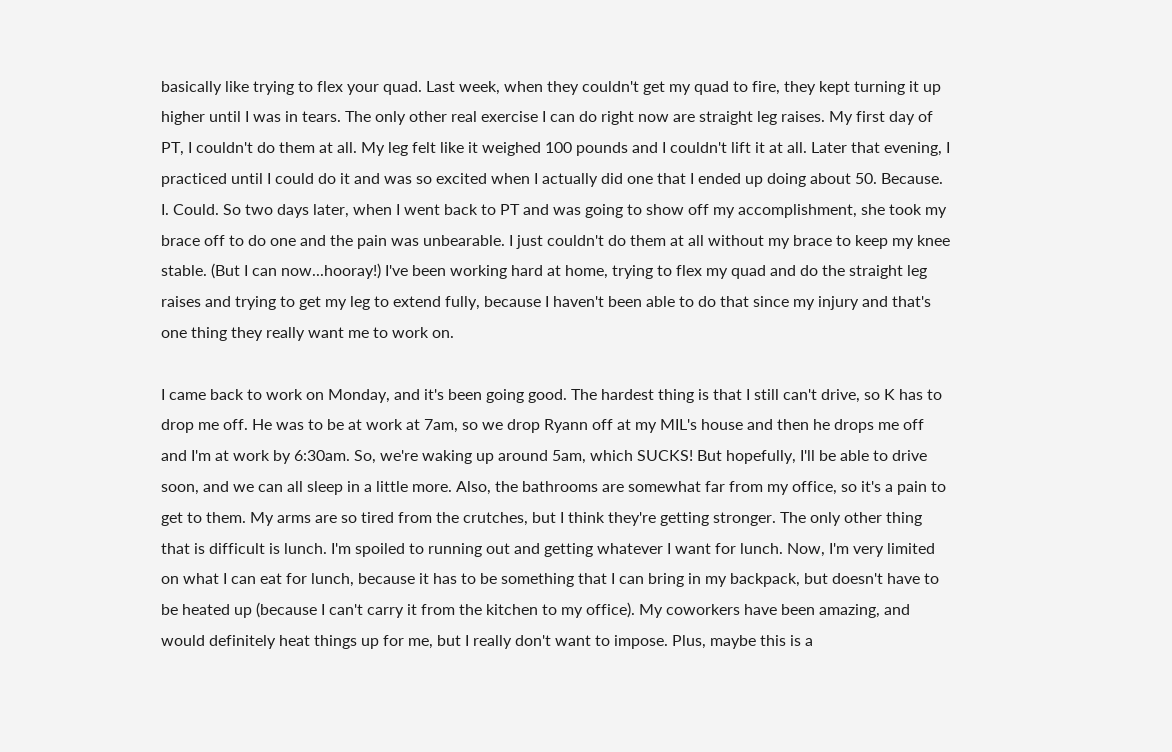basically like trying to flex your quad. Last week, when they couldn't get my quad to fire, they kept turning it up higher until I was in tears. The only other real exercise I can do right now are straight leg raises. My first day of PT, I couldn't do them at all. My leg felt like it weighed 100 pounds and I couldn't lift it at all. Later that evening, I practiced until I could do it and was so excited when I actually did one that I ended up doing about 50. Because. I. Could. So two days later, when I went back to PT and was going to show off my accomplishment, she took my brace off to do one and the pain was unbearable. I just couldn't do them at all without my brace to keep my knee stable. (But I can now...hooray!) I've been working hard at home, trying to flex my quad and do the straight leg raises and trying to get my leg to extend fully, because I haven't been able to do that since my injury and that's one thing they really want me to work on.

I came back to work on Monday, and it's been going good. The hardest thing is that I still can't drive, so K has to drop me off. He was to be at work at 7am, so we drop Ryann off at my MIL's house and then he drops me off and I'm at work by 6:30am. So, we're waking up around 5am, which SUCKS! But hopefully, I'll be able to drive soon, and we can all sleep in a little more. Also, the bathrooms are somewhat far from my office, so it's a pain to get to them. My arms are so tired from the crutches, but I think they're getting stronger. The only other thing that is difficult is lunch. I'm spoiled to running out and getting whatever I want for lunch. Now, I'm very limited on what I can eat for lunch, because it has to be something that I can bring in my backpack, but doesn't have to be heated up (because I can't carry it from the kitchen to my office). My coworkers have been amazing, and would definitely heat things up for me, but I really don't want to impose. Plus, maybe this is a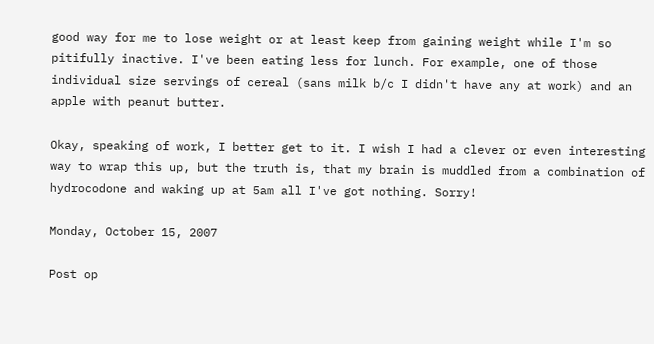good way for me to lose weight or at least keep from gaining weight while I'm so pitifully inactive. I've been eating less for lunch. For example, one of those individual size servings of cereal (sans milk b/c I didn't have any at work) and an apple with peanut butter.

Okay, speaking of work, I better get to it. I wish I had a clever or even interesting way to wrap this up, but the truth is, that my brain is muddled from a combination of hydrocodone and waking up at 5am all I've got nothing. Sorry!

Monday, October 15, 2007

Post op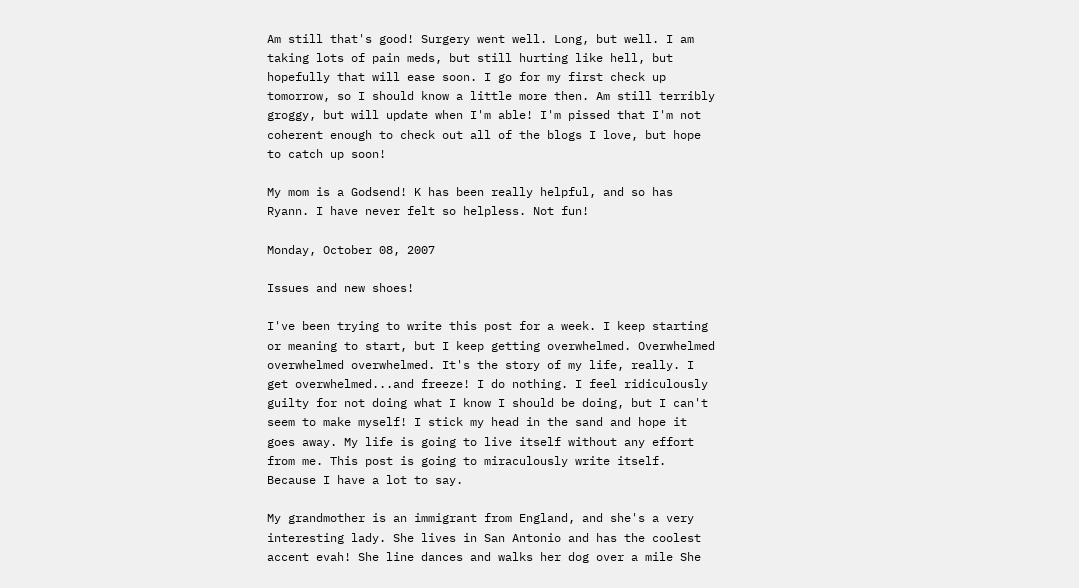Am still that's good! Surgery went well. Long, but well. I am taking lots of pain meds, but still hurting like hell, but hopefully that will ease soon. I go for my first check up tomorrow, so I should know a little more then. Am still terribly groggy, but will update when I'm able! I'm pissed that I'm not coherent enough to check out all of the blogs I love, but hope to catch up soon!

My mom is a Godsend! K has been really helpful, and so has Ryann. I have never felt so helpless. Not fun!

Monday, October 08, 2007

Issues and new shoes!

I've been trying to write this post for a week. I keep starting or meaning to start, but I keep getting overwhelmed. Overwhelmed overwhelmed overwhelmed. It's the story of my life, really. I get overwhelmed...and freeze! I do nothing. I feel ridiculously guilty for not doing what I know I should be doing, but I can't seem to make myself! I stick my head in the sand and hope it goes away. My life is going to live itself without any effort from me. This post is going to miraculously write itself. Because I have a lot to say.

My grandmother is an immigrant from England, and she's a very interesting lady. She lives in San Antonio and has the coolest accent evah! She line dances and walks her dog over a mile She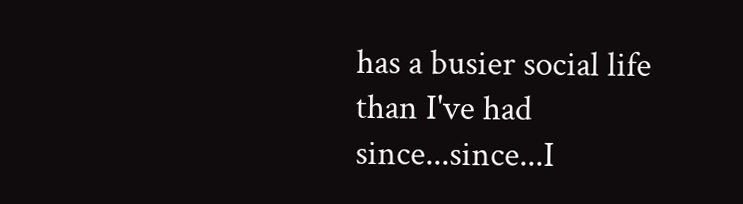has a busier social life than I've had since...since...I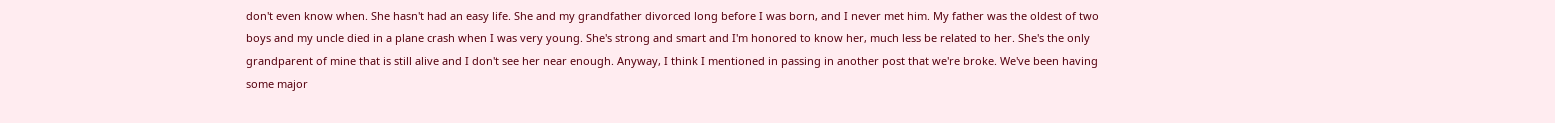don't even know when. She hasn't had an easy life. She and my grandfather divorced long before I was born, and I never met him. My father was the oldest of two boys and my uncle died in a plane crash when I was very young. She's strong and smart and I'm honored to know her, much less be related to her. She's the only grandparent of mine that is still alive and I don't see her near enough. Anyway, I think I mentioned in passing in another post that we're broke. We've been having some major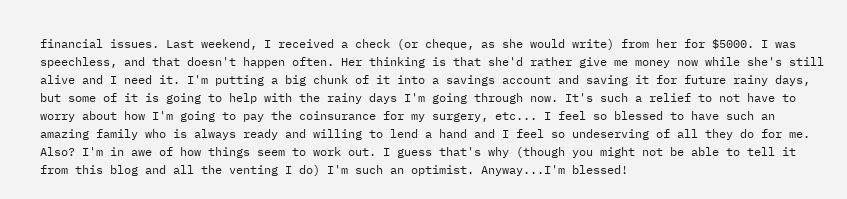financial issues. Last weekend, I received a check (or cheque, as she would write) from her for $5000. I was speechless, and that doesn't happen often. Her thinking is that she'd rather give me money now while she's still alive and I need it. I'm putting a big chunk of it into a savings account and saving it for future rainy days, but some of it is going to help with the rainy days I'm going through now. It's such a relief to not have to worry about how I'm going to pay the coinsurance for my surgery, etc... I feel so blessed to have such an amazing family who is always ready and willing to lend a hand and I feel so undeserving of all they do for me. Also? I'm in awe of how things seem to work out. I guess that's why (though you might not be able to tell it from this blog and all the venting I do) I'm such an optimist. Anyway...I'm blessed!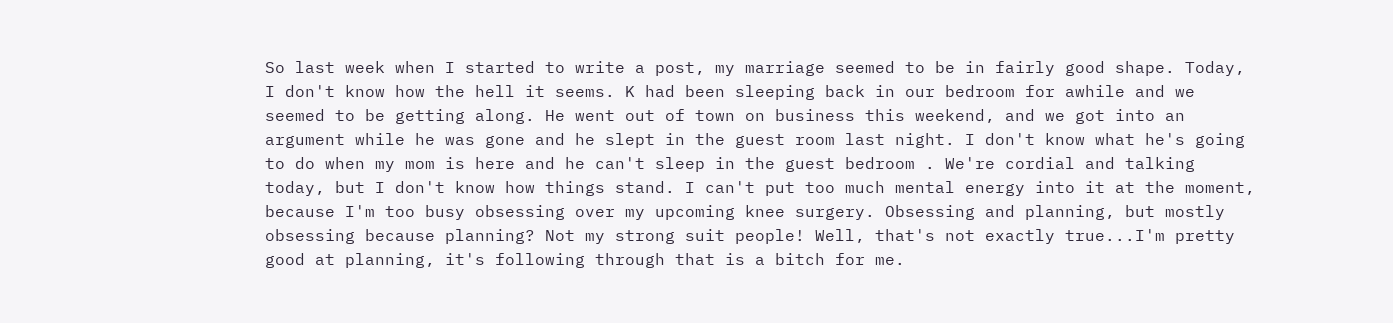So last week when I started to write a post, my marriage seemed to be in fairly good shape. Today, I don't know how the hell it seems. K had been sleeping back in our bedroom for awhile and we seemed to be getting along. He went out of town on business this weekend, and we got into an argument while he was gone and he slept in the guest room last night. I don't know what he's going to do when my mom is here and he can't sleep in the guest bedroom . We're cordial and talking today, but I don't know how things stand. I can't put too much mental energy into it at the moment, because I'm too busy obsessing over my upcoming knee surgery. Obsessing and planning, but mostly obsessing because planning? Not my strong suit people! Well, that's not exactly true...I'm pretty good at planning, it's following through that is a bitch for me.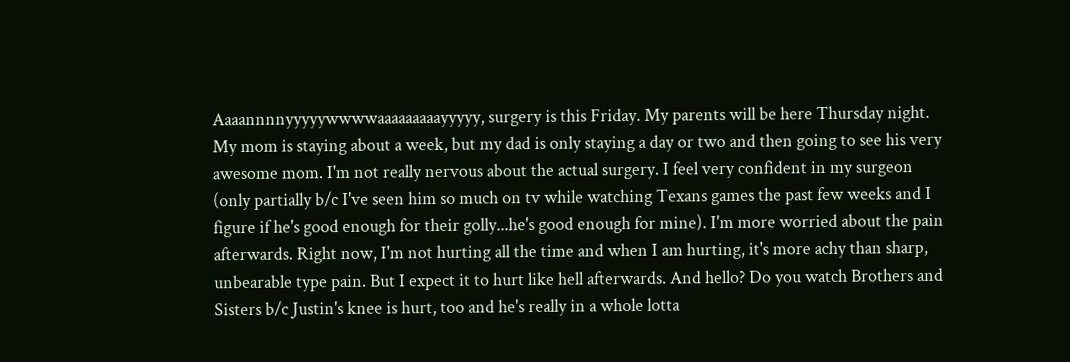Aaaannnnyyyyywwwwaaaaaaaaayyyyy, surgery is this Friday. My parents will be here Thursday night. My mom is staying about a week, but my dad is only staying a day or two and then going to see his very awesome mom. I'm not really nervous about the actual surgery. I feel very confident in my surgeon (only partially b/c I've seen him so much on tv while watching Texans games the past few weeks and I figure if he's good enough for their golly...he's good enough for mine). I'm more worried about the pain afterwards. Right now, I'm not hurting all the time and when I am hurting, it's more achy than sharp, unbearable type pain. But I expect it to hurt like hell afterwards. And hello? Do you watch Brothers and Sisters b/c Justin's knee is hurt, too and he's really in a whole lotta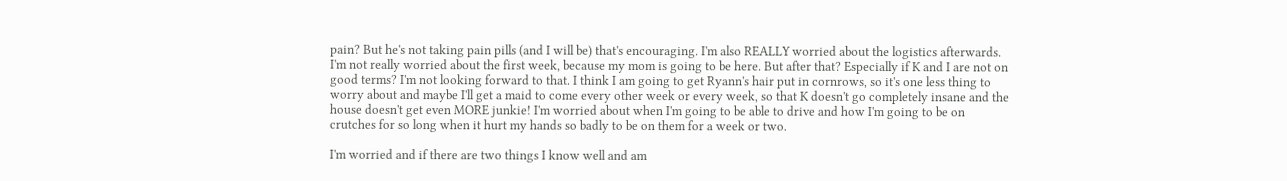pain? But he's not taking pain pills (and I will be) that's encouraging. I'm also REALLY worried about the logistics afterwards. I'm not really worried about the first week, because my mom is going to be here. But after that? Especially if K and I are not on good terms? I'm not looking forward to that. I think I am going to get Ryann's hair put in cornrows, so it's one less thing to worry about and maybe I'll get a maid to come every other week or every week, so that K doesn't go completely insane and the house doesn't get even MORE junkie! I'm worried about when I'm going to be able to drive and how I'm going to be on crutches for so long when it hurt my hands so badly to be on them for a week or two.

I'm worried and if there are two things I know well and am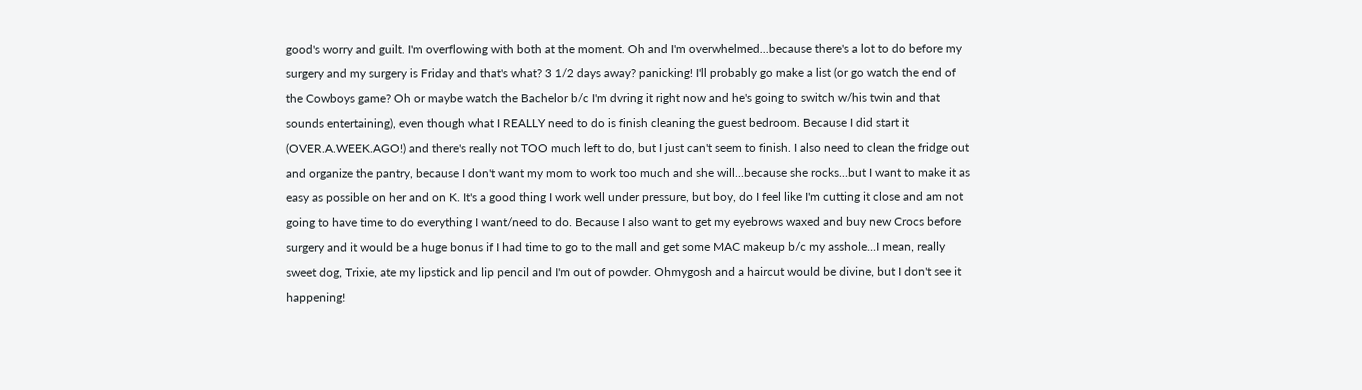good's worry and guilt. I'm overflowing with both at the moment. Oh and I'm overwhelmed...because there's a lot to do before my surgery and my surgery is Friday and that's what? 3 1/2 days away? panicking! I'll probably go make a list (or go watch the end of the Cowboys game? Oh or maybe watch the Bachelor b/c I'm dvring it right now and he's going to switch w/his twin and that sounds entertaining), even though what I REALLY need to do is finish cleaning the guest bedroom. Because I did start it (OVER.A.WEEK.AGO!) and there's really not TOO much left to do, but I just can't seem to finish. I also need to clean the fridge out and organize the pantry, because I don't want my mom to work too much and she will...because she rocks...but I want to make it as easy as possible on her and on K. It's a good thing I work well under pressure, but boy, do I feel like I'm cutting it close and am not going to have time to do everything I want/need to do. Because I also want to get my eyebrows waxed and buy new Crocs before surgery and it would be a huge bonus if I had time to go to the mall and get some MAC makeup b/c my asshole...I mean, really sweet dog, Trixie, ate my lipstick and lip pencil and I'm out of powder. Ohmygosh and a haircut would be divine, but I don't see it happening!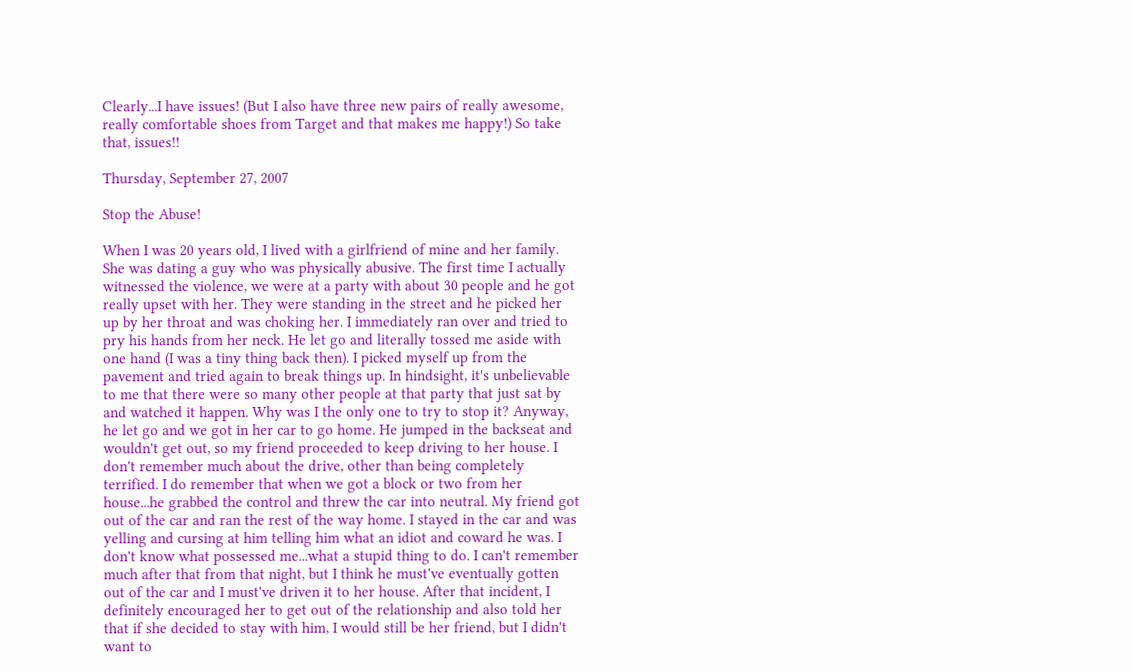Clearly...I have issues! (But I also have three new pairs of really awesome, really comfortable shoes from Target and that makes me happy!) So take that, issues!!

Thursday, September 27, 2007

Stop the Abuse!

When I was 20 years old, I lived with a girlfriend of mine and her family. She was dating a guy who was physically abusive. The first time I actually witnessed the violence, we were at a party with about 30 people and he got really upset with her. They were standing in the street and he picked her up by her throat and was choking her. I immediately ran over and tried to pry his hands from her neck. He let go and literally tossed me aside with one hand (I was a tiny thing back then). I picked myself up from the pavement and tried again to break things up. In hindsight, it's unbelievable to me that there were so many other people at that party that just sat by and watched it happen. Why was I the only one to try to stop it? Anyway, he let go and we got in her car to go home. He jumped in the backseat and wouldn't get out, so my friend proceeded to keep driving to her house. I don't remember much about the drive, other than being completely terrified. I do remember that when we got a block or two from her house...he grabbed the control and threw the car into neutral. My friend got out of the car and ran the rest of the way home. I stayed in the car and was yelling and cursing at him telling him what an idiot and coward he was. I don't know what possessed me...what a stupid thing to do. I can't remember much after that from that night, but I think he must've eventually gotten out of the car and I must've driven it to her house. After that incident, I definitely encouraged her to get out of the relationship and also told her that if she decided to stay with him, I would still be her friend, but I didn't want to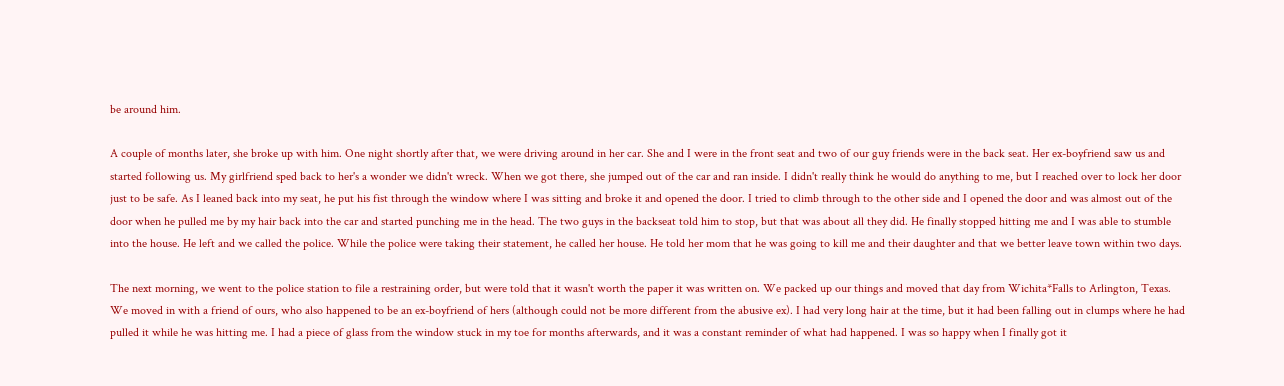be around him.

A couple of months later, she broke up with him. One night shortly after that, we were driving around in her car. She and I were in the front seat and two of our guy friends were in the back seat. Her ex-boyfriend saw us and started following us. My girlfriend sped back to her's a wonder we didn't wreck. When we got there, she jumped out of the car and ran inside. I didn't really think he would do anything to me, but I reached over to lock her door just to be safe. As I leaned back into my seat, he put his fist through the window where I was sitting and broke it and opened the door. I tried to climb through to the other side and I opened the door and was almost out of the door when he pulled me by my hair back into the car and started punching me in the head. The two guys in the backseat told him to stop, but that was about all they did. He finally stopped hitting me and I was able to stumble into the house. He left and we called the police. While the police were taking their statement, he called her house. He told her mom that he was going to kill me and their daughter and that we better leave town within two days.

The next morning, we went to the police station to file a restraining order, but were told that it wasn't worth the paper it was written on. We packed up our things and moved that day from Wichita*Falls to Arlington, Texas. We moved in with a friend of ours, who also happened to be an ex-boyfriend of hers (although could not be more different from the abusive ex). I had very long hair at the time, but it had been falling out in clumps where he had pulled it while he was hitting me. I had a piece of glass from the window stuck in my toe for months afterwards, and it was a constant reminder of what had happened. I was so happy when I finally got it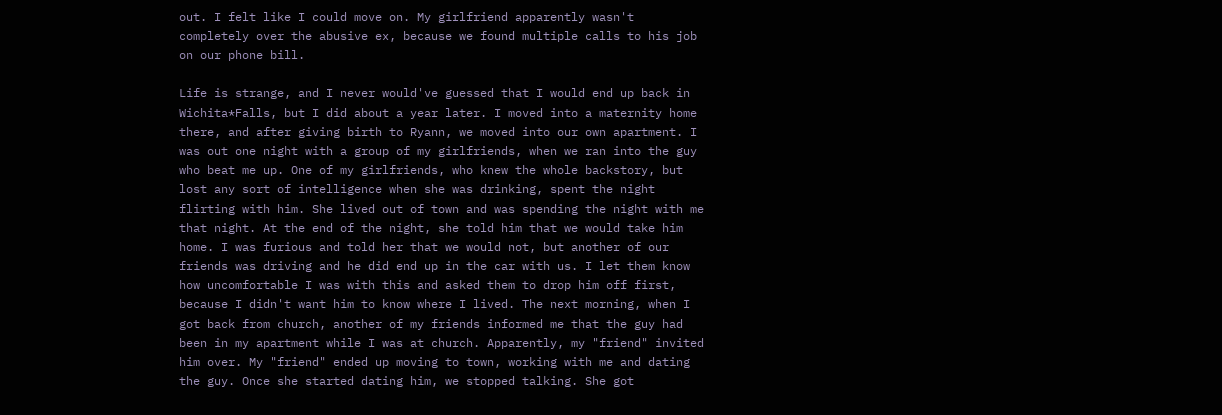out. I felt like I could move on. My girlfriend apparently wasn't completely over the abusive ex, because we found multiple calls to his job on our phone bill.

Life is strange, and I never would've guessed that I would end up back in Wichita*Falls, but I did about a year later. I moved into a maternity home there, and after giving birth to Ryann, we moved into our own apartment. I was out one night with a group of my girlfriends, when we ran into the guy who beat me up. One of my girlfriends, who knew the whole backstory, but lost any sort of intelligence when she was drinking, spent the night flirting with him. She lived out of town and was spending the night with me that night. At the end of the night, she told him that we would take him home. I was furious and told her that we would not, but another of our friends was driving and he did end up in the car with us. I let them know how uncomfortable I was with this and asked them to drop him off first, because I didn't want him to know where I lived. The next morning, when I got back from church, another of my friends informed me that the guy had been in my apartment while I was at church. Apparently, my "friend" invited him over. My "friend" ended up moving to town, working with me and dating the guy. Once she started dating him, we stopped talking. She got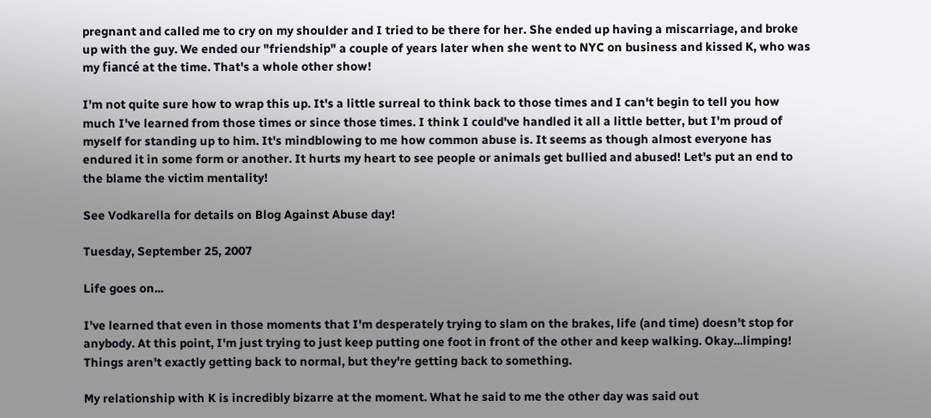pregnant and called me to cry on my shoulder and I tried to be there for her. She ended up having a miscarriage, and broke up with the guy. We ended our "friendship" a couple of years later when she went to NYC on business and kissed K, who was my fiancé at the time. That's a whole other show!

I'm not quite sure how to wrap this up. It's a little surreal to think back to those times and I can't begin to tell you how much I've learned from those times or since those times. I think I could've handled it all a little better, but I'm proud of myself for standing up to him. It's mindblowing to me how common abuse is. It seems as though almost everyone has endured it in some form or another. It hurts my heart to see people or animals get bullied and abused! Let's put an end to the blame the victim mentality!

See Vodkarella for details on Blog Against Abuse day!

Tuesday, September 25, 2007

Life goes on...

I've learned that even in those moments that I'm desperately trying to slam on the brakes, life (and time) doesn't stop for anybody. At this point, I'm just trying to just keep putting one foot in front of the other and keep walking. Okay...limping! Things aren't exactly getting back to normal, but they're getting back to something.

My relationship with K is incredibly bizarre at the moment. What he said to me the other day was said out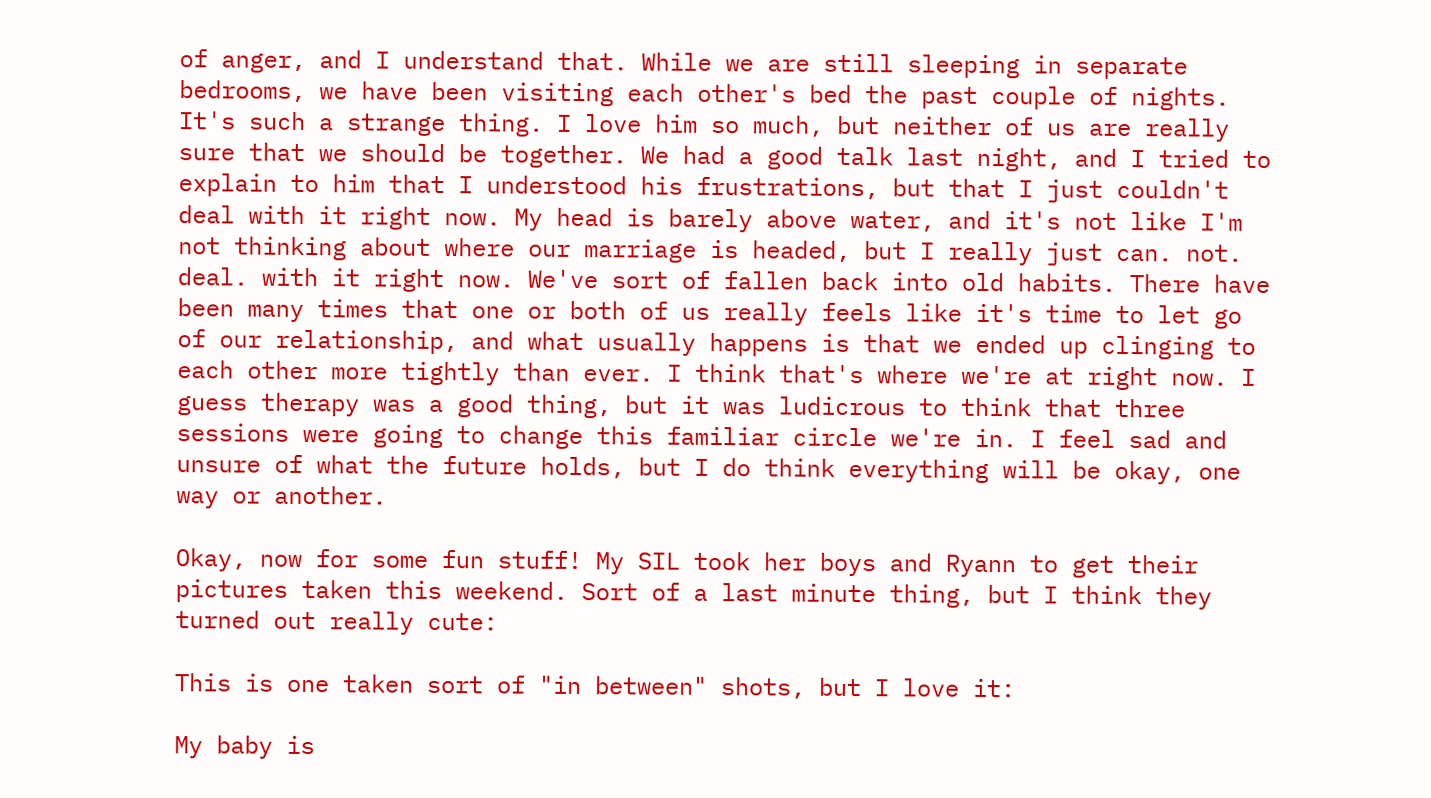of anger, and I understand that. While we are still sleeping in separate bedrooms, we have been visiting each other's bed the past couple of nights. It's such a strange thing. I love him so much, but neither of us are really sure that we should be together. We had a good talk last night, and I tried to explain to him that I understood his frustrations, but that I just couldn't deal with it right now. My head is barely above water, and it's not like I'm not thinking about where our marriage is headed, but I really just can. not. deal. with it right now. We've sort of fallen back into old habits. There have been many times that one or both of us really feels like it's time to let go of our relationship, and what usually happens is that we ended up clinging to each other more tightly than ever. I think that's where we're at right now. I guess therapy was a good thing, but it was ludicrous to think that three sessions were going to change this familiar circle we're in. I feel sad and unsure of what the future holds, but I do think everything will be okay, one way or another.

Okay, now for some fun stuff! My SIL took her boys and Ryann to get their pictures taken this weekend. Sort of a last minute thing, but I think they turned out really cute:

This is one taken sort of "in between" shots, but I love it:

My baby is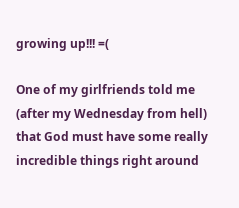growing up!!! =(

One of my girlfriends told me (after my Wednesday from hell) that God must have some really incredible things right around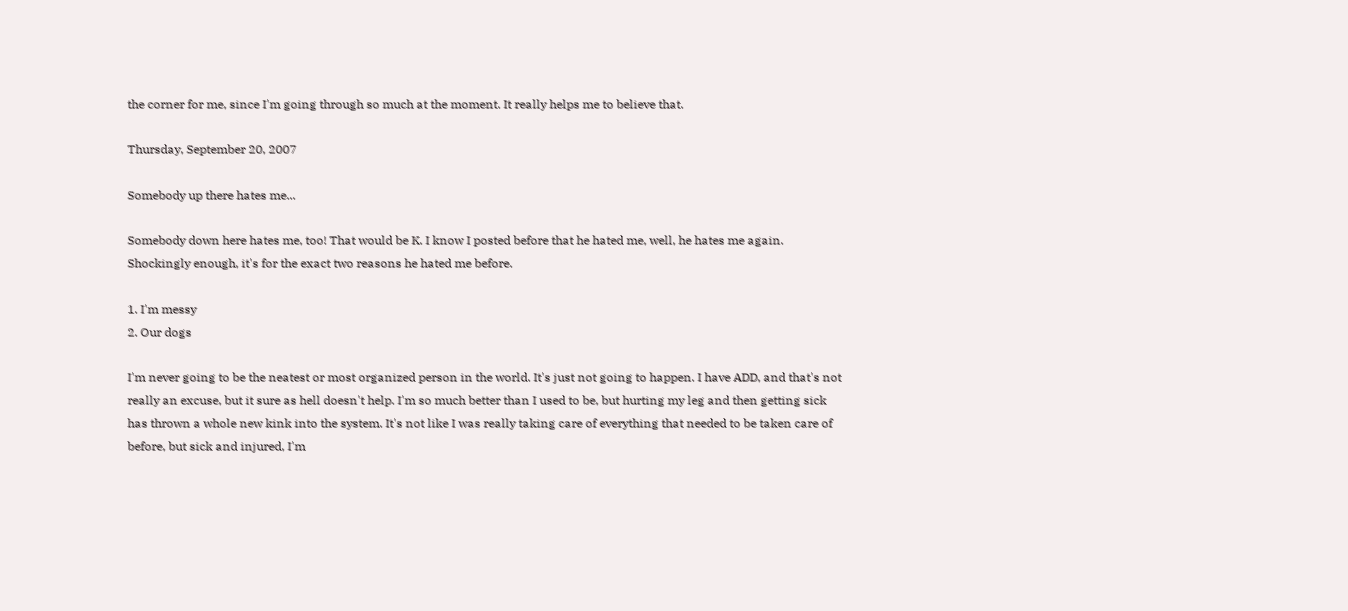the corner for me, since I'm going through so much at the moment. It really helps me to believe that.

Thursday, September 20, 2007

Somebody up there hates me...

Somebody down here hates me, too! That would be K. I know I posted before that he hated me, well, he hates me again. Shockingly enough, it's for the exact two reasons he hated me before.

1. I'm messy
2. Our dogs

I'm never going to be the neatest or most organized person in the world. It's just not going to happen. I have ADD, and that's not really an excuse, but it sure as hell doesn't help. I'm so much better than I used to be, but hurting my leg and then getting sick has thrown a whole new kink into the system. It's not like I was really taking care of everything that needed to be taken care of before, but sick and injured, I'm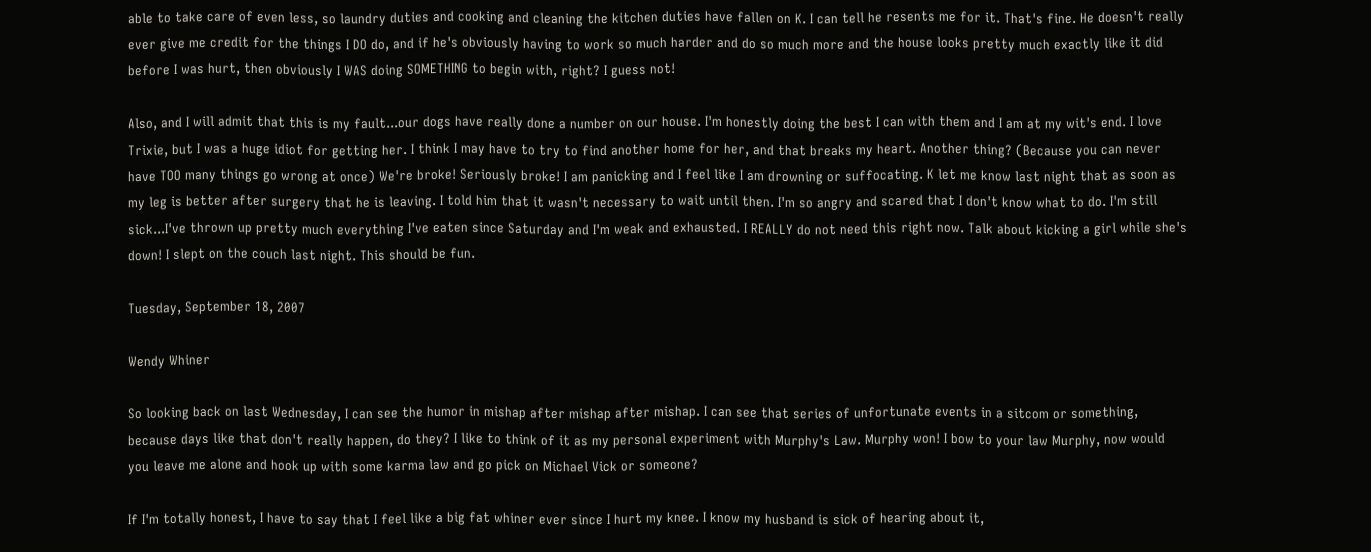able to take care of even less, so laundry duties and cooking and cleaning the kitchen duties have fallen on K. I can tell he resents me for it. That's fine. He doesn't really ever give me credit for the things I DO do, and if he's obviously having to work so much harder and do so much more and the house looks pretty much exactly like it did before I was hurt, then obviously I WAS doing SOMETHING to begin with, right? I guess not!

Also, and I will admit that this is my fault...our dogs have really done a number on our house. I'm honestly doing the best I can with them and I am at my wit's end. I love Trixie, but I was a huge idiot for getting her. I think I may have to try to find another home for her, and that breaks my heart. Another thing? (Because you can never have TOO many things go wrong at once) We're broke! Seriously broke! I am panicking and I feel like I am drowning or suffocating. K let me know last night that as soon as my leg is better after surgery that he is leaving. I told him that it wasn't necessary to wait until then. I'm so angry and scared that I don't know what to do. I'm still sick...I've thrown up pretty much everything I've eaten since Saturday and I'm weak and exhausted. I REALLY do not need this right now. Talk about kicking a girl while she's down! I slept on the couch last night. This should be fun.

Tuesday, September 18, 2007

Wendy Whiner

So looking back on last Wednesday, I can see the humor in mishap after mishap after mishap. I can see that series of unfortunate events in a sitcom or something, because days like that don't really happen, do they? I like to think of it as my personal experiment with Murphy's Law. Murphy won! I bow to your law Murphy, now would you leave me alone and hook up with some karma law and go pick on Michael Vick or someone?

If I'm totally honest, I have to say that I feel like a big fat whiner ever since I hurt my knee. I know my husband is sick of hearing about it,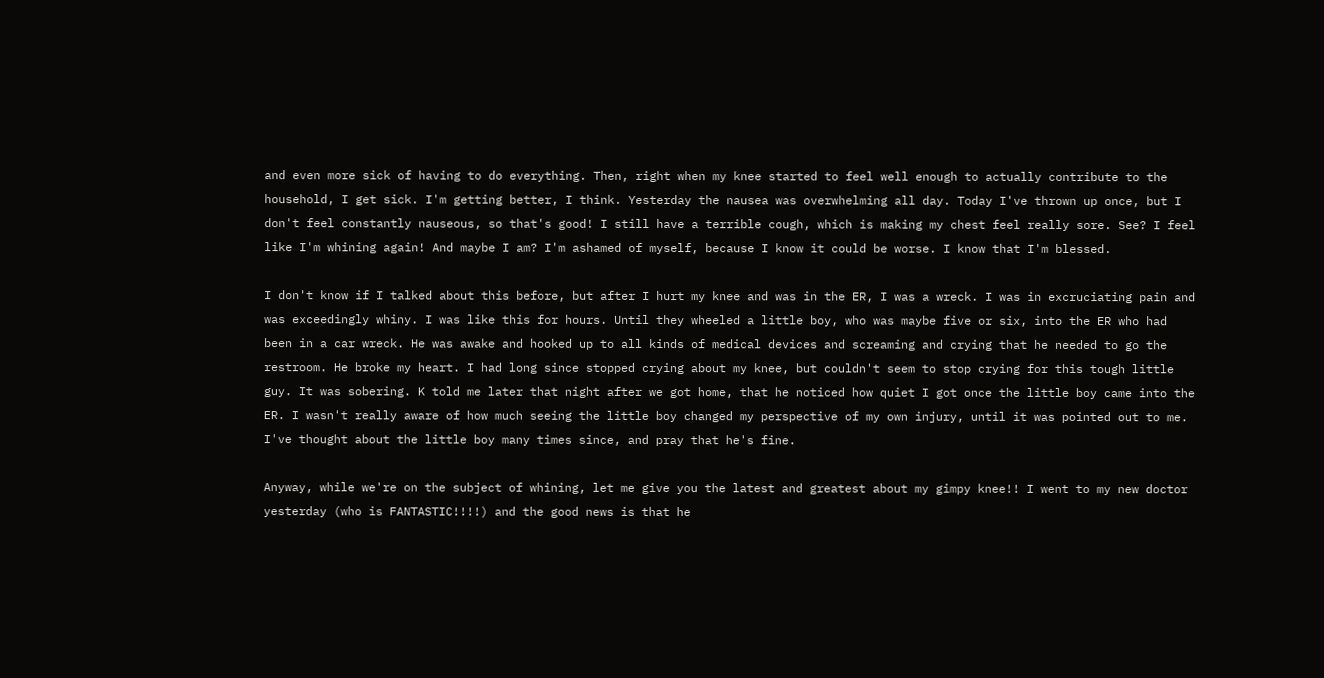and even more sick of having to do everything. Then, right when my knee started to feel well enough to actually contribute to the household, I get sick. I'm getting better, I think. Yesterday the nausea was overwhelming all day. Today I've thrown up once, but I don't feel constantly nauseous, so that's good! I still have a terrible cough, which is making my chest feel really sore. See? I feel like I'm whining again! And maybe I am? I'm ashamed of myself, because I know it could be worse. I know that I'm blessed.

I don't know if I talked about this before, but after I hurt my knee and was in the ER, I was a wreck. I was in excruciating pain and was exceedingly whiny. I was like this for hours. Until they wheeled a little boy, who was maybe five or six, into the ER who had been in a car wreck. He was awake and hooked up to all kinds of medical devices and screaming and crying that he needed to go the restroom. He broke my heart. I had long since stopped crying about my knee, but couldn't seem to stop crying for this tough little guy. It was sobering. K told me later that night after we got home, that he noticed how quiet I got once the little boy came into the ER. I wasn't really aware of how much seeing the little boy changed my perspective of my own injury, until it was pointed out to me. I've thought about the little boy many times since, and pray that he's fine.

Anyway, while we're on the subject of whining, let me give you the latest and greatest about my gimpy knee!! I went to my new doctor yesterday (who is FANTASTIC!!!!) and the good news is that he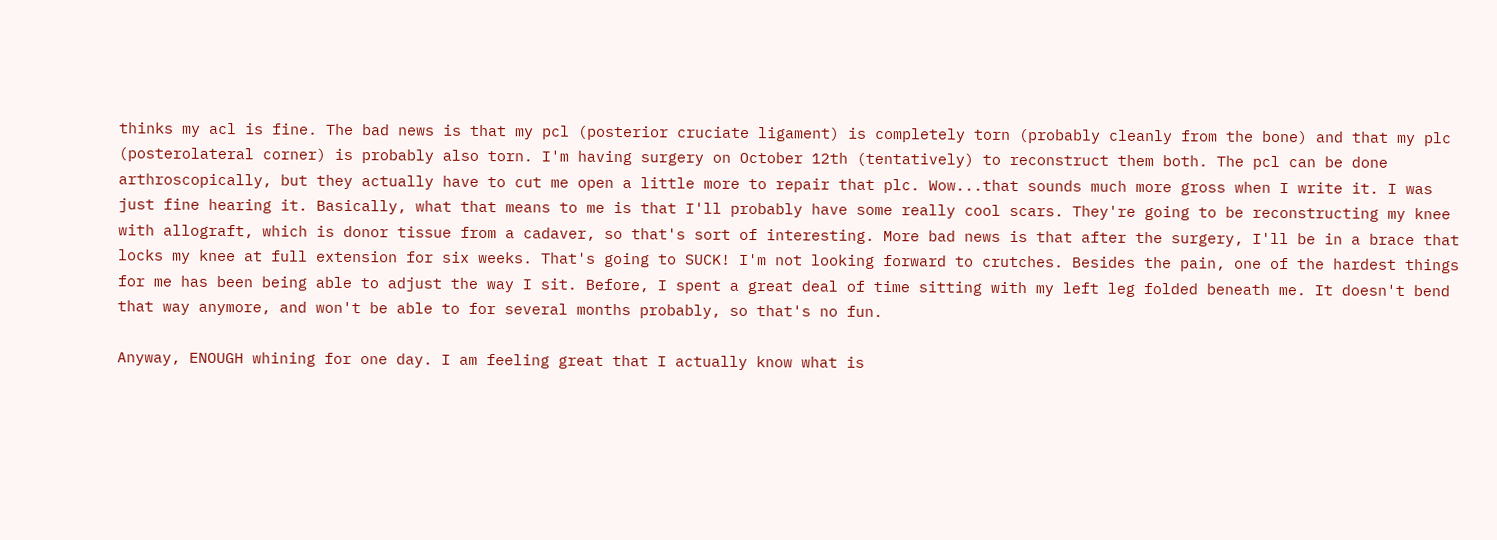thinks my acl is fine. The bad news is that my pcl (posterior cruciate ligament) is completely torn (probably cleanly from the bone) and that my plc (posterolateral corner) is probably also torn. I'm having surgery on October 12th (tentatively) to reconstruct them both. The pcl can be done arthroscopically, but they actually have to cut me open a little more to repair that plc. Wow...that sounds much more gross when I write it. I was just fine hearing it. Basically, what that means to me is that I'll probably have some really cool scars. They're going to be reconstructing my knee with allograft, which is donor tissue from a cadaver, so that's sort of interesting. More bad news is that after the surgery, I'll be in a brace that locks my knee at full extension for six weeks. That's going to SUCK! I'm not looking forward to crutches. Besides the pain, one of the hardest things for me has been being able to adjust the way I sit. Before, I spent a great deal of time sitting with my left leg folded beneath me. It doesn't bend that way anymore, and won't be able to for several months probably, so that's no fun.

Anyway, ENOUGH whining for one day. I am feeling great that I actually know what is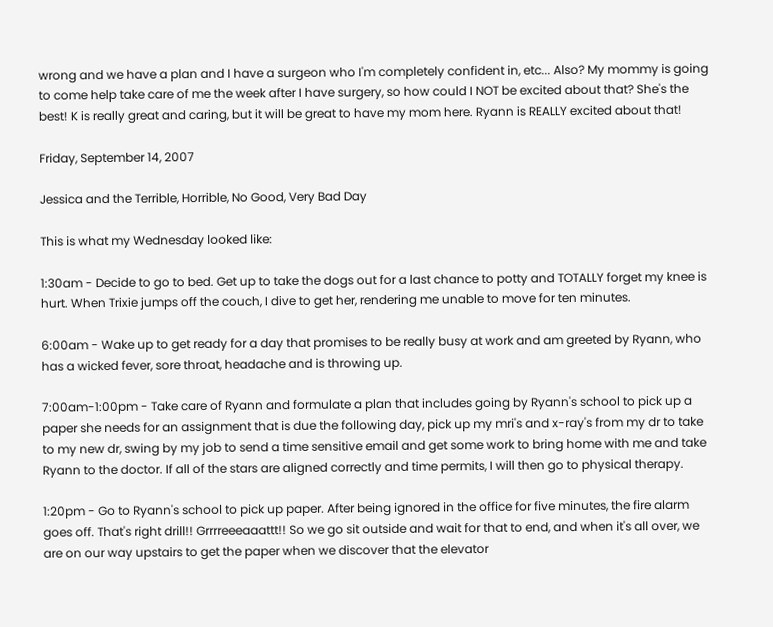wrong and we have a plan and I have a surgeon who I'm completely confident in, etc... Also? My mommy is going to come help take care of me the week after I have surgery, so how could I NOT be excited about that? She's the best! K is really great and caring, but it will be great to have my mom here. Ryann is REALLY excited about that!

Friday, September 14, 2007

Jessica and the Terrible, Horrible, No Good, Very Bad Day

This is what my Wednesday looked like:

1:30am - Decide to go to bed. Get up to take the dogs out for a last chance to potty and TOTALLY forget my knee is hurt. When Trixie jumps off the couch, I dive to get her, rendering me unable to move for ten minutes.

6:00am - Wake up to get ready for a day that promises to be really busy at work and am greeted by Ryann, who has a wicked fever, sore throat, headache and is throwing up.

7:00am-1:00pm - Take care of Ryann and formulate a plan that includes going by Ryann's school to pick up a paper she needs for an assignment that is due the following day, pick up my mri's and x-ray's from my dr to take to my new dr, swing by my job to send a time sensitive email and get some work to bring home with me and take Ryann to the doctor. If all of the stars are aligned correctly and time permits, I will then go to physical therapy.

1:20pm - Go to Ryann's school to pick up paper. After being ignored in the office for five minutes, the fire alarm goes off. That's right drill!! Grrrreeeaaattt!! So we go sit outside and wait for that to end, and when it's all over, we are on our way upstairs to get the paper when we discover that the elevator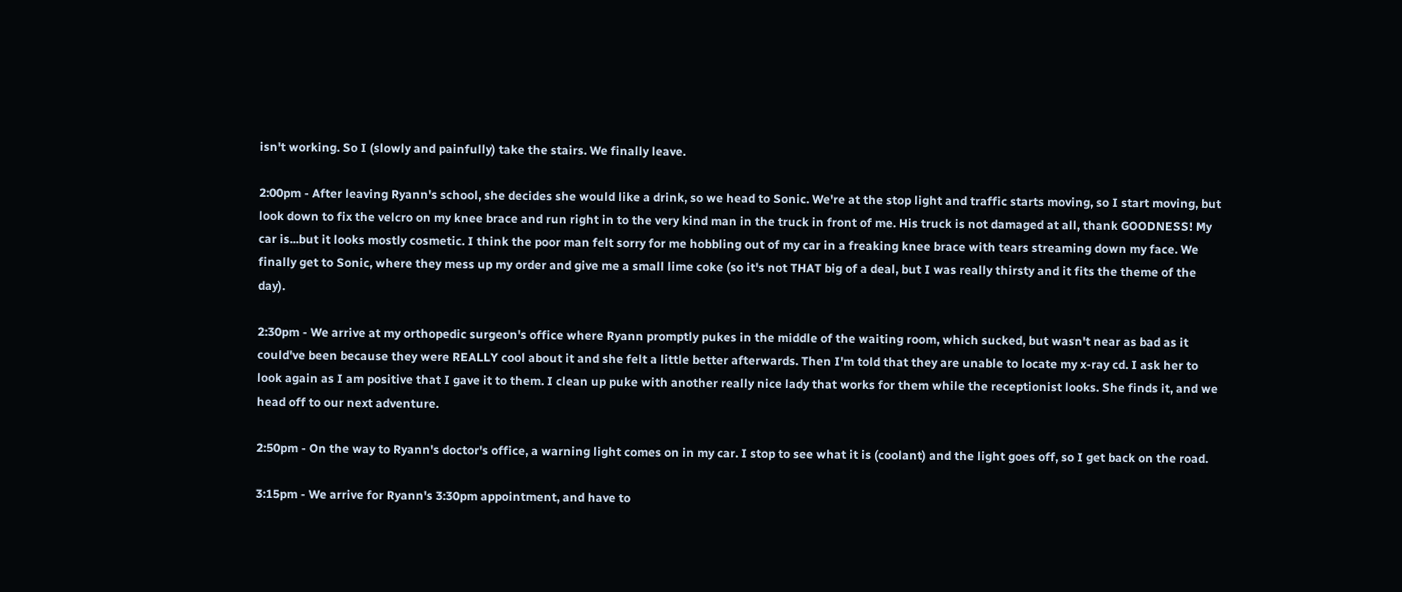isn't working. So I (slowly and painfully) take the stairs. We finally leave.

2:00pm - After leaving Ryann's school, she decides she would like a drink, so we head to Sonic. We're at the stop light and traffic starts moving, so I start moving, but look down to fix the velcro on my knee brace and run right in to the very kind man in the truck in front of me. His truck is not damaged at all, thank GOODNESS! My car is...but it looks mostly cosmetic. I think the poor man felt sorry for me hobbling out of my car in a freaking knee brace with tears streaming down my face. We finally get to Sonic, where they mess up my order and give me a small lime coke (so it's not THAT big of a deal, but I was really thirsty and it fits the theme of the day).

2:30pm - We arrive at my orthopedic surgeon's office where Ryann promptly pukes in the middle of the waiting room, which sucked, but wasn't near as bad as it could've been because they were REALLY cool about it and she felt a little better afterwards. Then I'm told that they are unable to locate my x-ray cd. I ask her to look again as I am positive that I gave it to them. I clean up puke with another really nice lady that works for them while the receptionist looks. She finds it, and we head off to our next adventure.

2:50pm - On the way to Ryann's doctor's office, a warning light comes on in my car. I stop to see what it is (coolant) and the light goes off, so I get back on the road.

3:15pm - We arrive for Ryann's 3:30pm appointment, and have to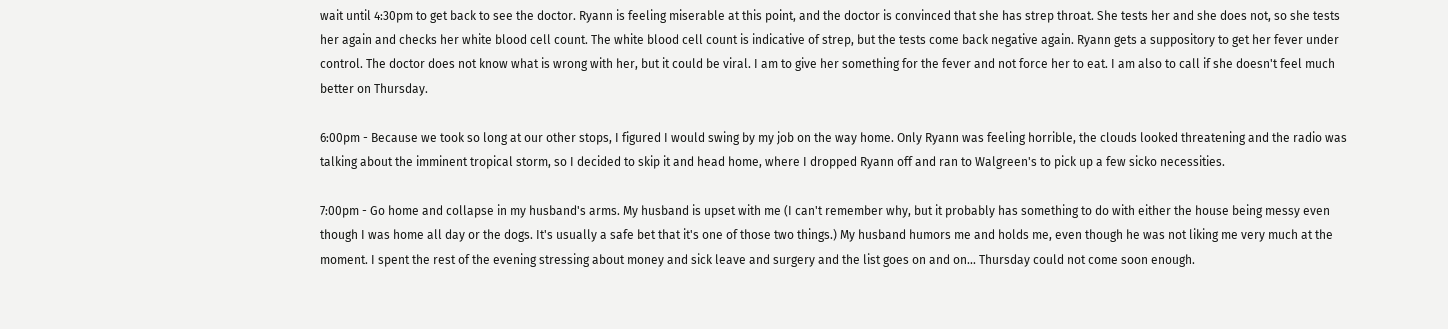wait until 4:30pm to get back to see the doctor. Ryann is feeling miserable at this point, and the doctor is convinced that she has strep throat. She tests her and she does not, so she tests her again and checks her white blood cell count. The white blood cell count is indicative of strep, but the tests come back negative again. Ryann gets a suppository to get her fever under control. The doctor does not know what is wrong with her, but it could be viral. I am to give her something for the fever and not force her to eat. I am also to call if she doesn't feel much better on Thursday.

6:00pm - Because we took so long at our other stops, I figured I would swing by my job on the way home. Only Ryann was feeling horrible, the clouds looked threatening and the radio was talking about the imminent tropical storm, so I decided to skip it and head home, where I dropped Ryann off and ran to Walgreen's to pick up a few sicko necessities.

7:00pm - Go home and collapse in my husband's arms. My husband is upset with me (I can't remember why, but it probably has something to do with either the house being messy even though I was home all day or the dogs. It's usually a safe bet that it's one of those two things.) My husband humors me and holds me, even though he was not liking me very much at the moment. I spent the rest of the evening stressing about money and sick leave and surgery and the list goes on and on... Thursday could not come soon enough.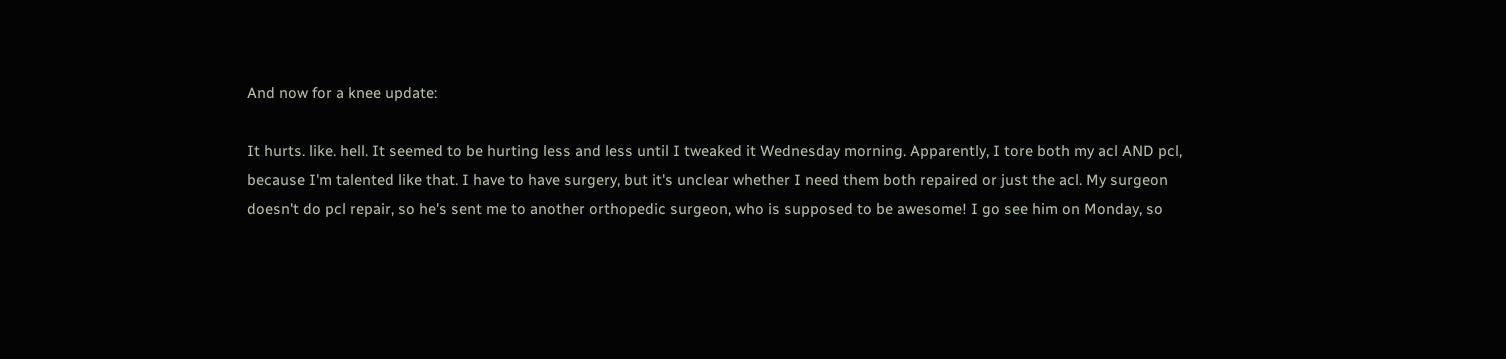And now for a knee update:

It hurts. like. hell. It seemed to be hurting less and less until I tweaked it Wednesday morning. Apparently, I tore both my acl AND pcl, because I'm talented like that. I have to have surgery, but it's unclear whether I need them both repaired or just the acl. My surgeon doesn't do pcl repair, so he's sent me to another orthopedic surgeon, who is supposed to be awesome! I go see him on Monday, so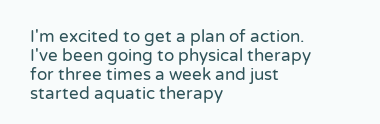I'm excited to get a plan of action. I've been going to physical therapy for three times a week and just started aquatic therapy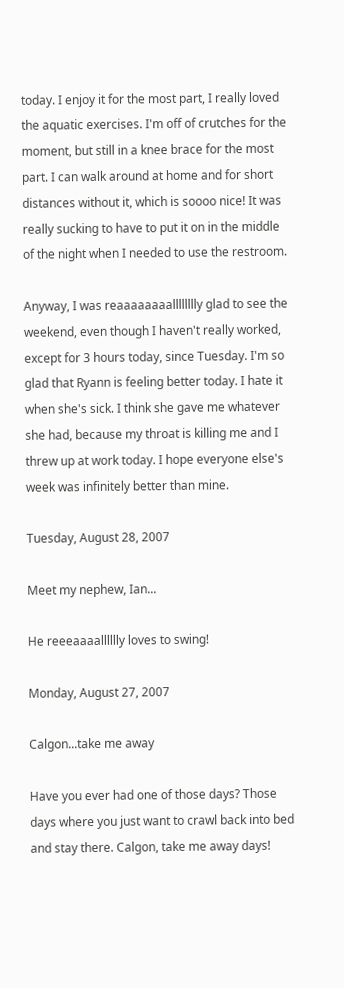today. I enjoy it for the most part, I really loved the aquatic exercises. I'm off of crutches for the moment, but still in a knee brace for the most part. I can walk around at home and for short distances without it, which is soooo nice! It was really sucking to have to put it on in the middle of the night when I needed to use the restroom.

Anyway, I was reaaaaaaaalllllllly glad to see the weekend, even though I haven't really worked, except for 3 hours today, since Tuesday. I'm so glad that Ryann is feeling better today. I hate it when she's sick. I think she gave me whatever she had, because my throat is killing me and I threw up at work today. I hope everyone else's week was infinitely better than mine.

Tuesday, August 28, 2007

Meet my nephew, Ian...

He reeeaaaalllllly loves to swing!

Monday, August 27, 2007

Calgon...take me away

Have you ever had one of those days? Those days where you just want to crawl back into bed and stay there. Calgon, take me away days!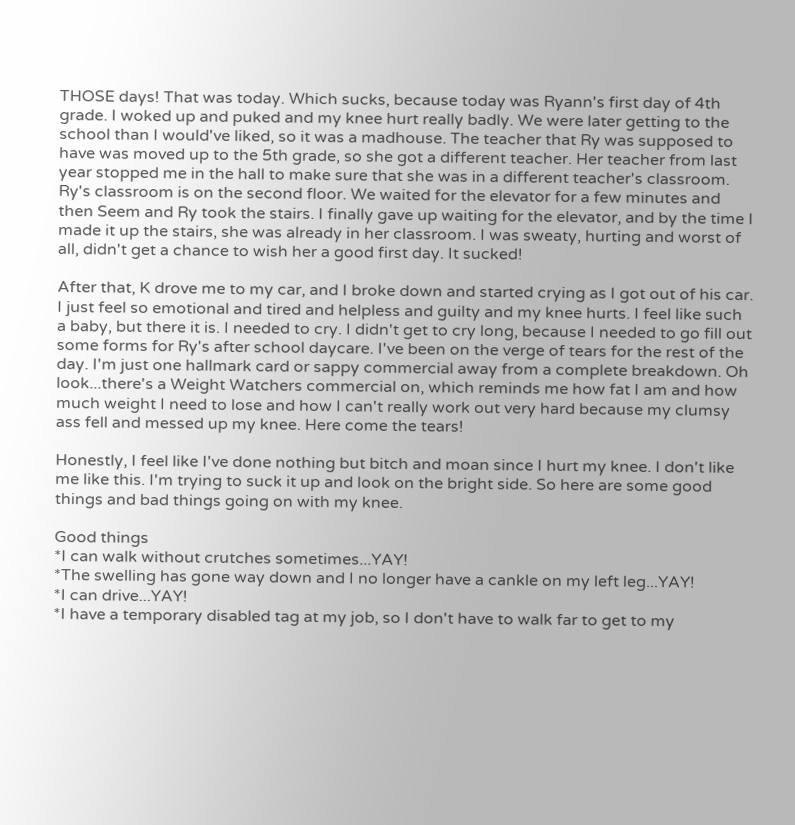THOSE days! That was today. Which sucks, because today was Ryann's first day of 4th grade. I woked up and puked and my knee hurt really badly. We were later getting to the school than I would've liked, so it was a madhouse. The teacher that Ry was supposed to have was moved up to the 5th grade, so she got a different teacher. Her teacher from last year stopped me in the hall to make sure that she was in a different teacher's classroom. Ry's classroom is on the second floor. We waited for the elevator for a few minutes and then Seem and Ry took the stairs. I finally gave up waiting for the elevator, and by the time I made it up the stairs, she was already in her classroom. I was sweaty, hurting and worst of all, didn't get a chance to wish her a good first day. It sucked!

After that, K drove me to my car, and I broke down and started crying as I got out of his car. I just feel so emotional and tired and helpless and guilty and my knee hurts. I feel like such a baby, but there it is. I needed to cry. I didn't get to cry long, because I needed to go fill out some forms for Ry's after school daycare. I've been on the verge of tears for the rest of the day. I'm just one hallmark card or sappy commercial away from a complete breakdown. Oh look...there's a Weight Watchers commercial on, which reminds me how fat I am and how much weight I need to lose and how I can't really work out very hard because my clumsy ass fell and messed up my knee. Here come the tears!

Honestly, I feel like I've done nothing but bitch and moan since I hurt my knee. I don't like me like this. I'm trying to suck it up and look on the bright side. So here are some good things and bad things going on with my knee.

Good things
*I can walk without crutches sometimes...YAY!
*The swelling has gone way down and I no longer have a cankle on my left leg...YAY!
*I can drive...YAY!
*I have a temporary disabled tag at my job, so I don't have to walk far to get to my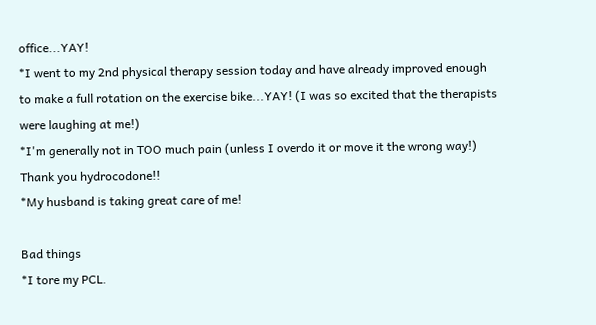office...YAY!
*I went to my 2nd physical therapy session today and have already improved enough to make a full rotation on the exercise bike...YAY! (I was so excited that the therapists were laughing at me!)
*I'm generally not in TOO much pain (unless I overdo it or move it the wrong way!) Thank you hydrocodone!!
*My husband is taking great care of me!

Bad things
*I tore my PCL.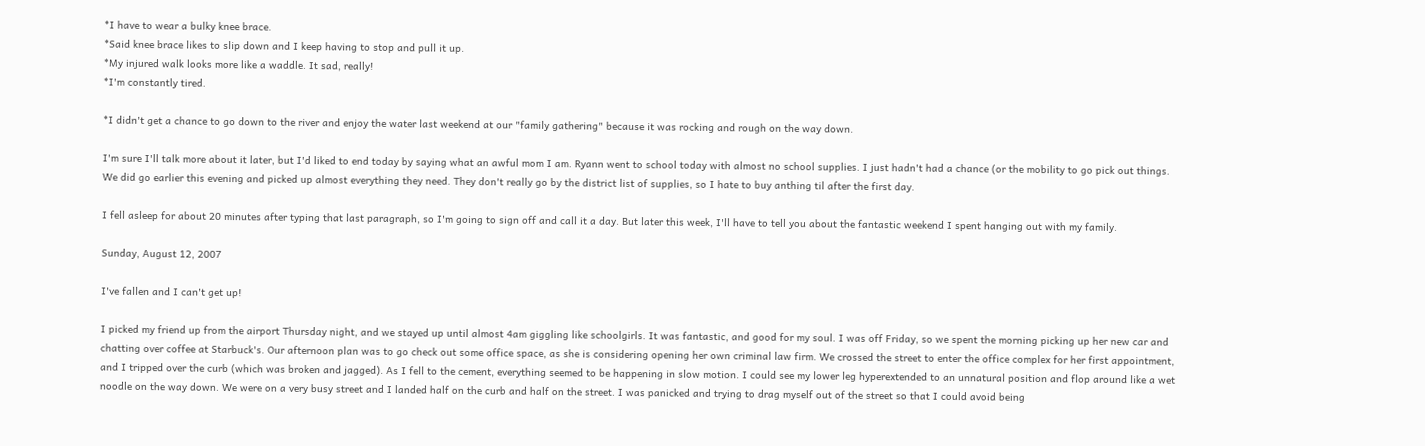*I have to wear a bulky knee brace.
*Said knee brace likes to slip down and I keep having to stop and pull it up.
*My injured walk looks more like a waddle. It sad, really!
*I'm constantly tired.

*I didn't get a chance to go down to the river and enjoy the water last weekend at our "family gathering" because it was rocking and rough on the way down.

I'm sure I'll talk more about it later, but I'd liked to end today by saying what an awful mom I am. Ryann went to school today with almost no school supplies. I just hadn't had a chance (or the mobility to go pick out things. We did go earlier this evening and picked up almost everything they need. They don't really go by the district list of supplies, so I hate to buy anthing til after the first day.

I fell asleep for about 20 minutes after typing that last paragraph, so I'm going to sign off and call it a day. But later this week, I'll have to tell you about the fantastic weekend I spent hanging out with my family.

Sunday, August 12, 2007

I've fallen and I can't get up!

I picked my friend up from the airport Thursday night, and we stayed up until almost 4am giggling like schoolgirls. It was fantastic, and good for my soul. I was off Friday, so we spent the morning picking up her new car and chatting over coffee at Starbuck's. Our afternoon plan was to go check out some office space, as she is considering opening her own criminal law firm. We crossed the street to enter the office complex for her first appointment, and I tripped over the curb (which was broken and jagged). As I fell to the cement, everything seemed to be happening in slow motion. I could see my lower leg hyperextended to an unnatural position and flop around like a wet noodle on the way down. We were on a very busy street and I landed half on the curb and half on the street. I was panicked and trying to drag myself out of the street so that I could avoid being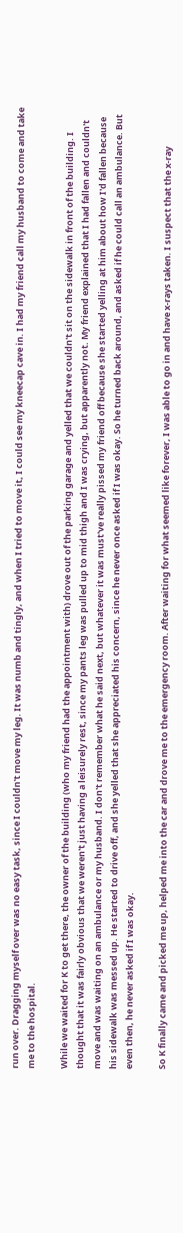run over. Dragging myself over was no easy task, since I couldn't move my leg. It was numb and tingly, and when I tried to move it, I could see my kneecap cave in. I had my friend call my husband to come and take me to the hospital.

While we waited for K to get there, the owner of the building (who my friend had the appointment with) drove out of the parking garage and yelled that we couldn't sit on the sidewalk in front of the building. I thought that it was fairly obvious that we weren't just having a leisurely rest, since my pants leg was pulled up to mid thigh and I was crying, but apparently not. My friend explained that I had fallen and couldn't move and was waiting on an ambulance or my husband. I don't remember what he said next, but whatever it was must've really pissed my friend off because she started yelling at him about how I'd fallen because his sidewalk was messed up. He started to drive off, and she yelled that she appreciated his concern, since he never once asked if I was okay. So he turned back around, and asked if he could call an ambulance. But even then, he never asked if I was okay.

So K finally came and picked me up, helped me into the car and drove me to the emergency room. After waiting for what seemed like forever, I was able to go in and have x-rays taken. I suspect that the x-ray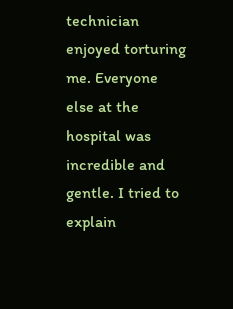technician enjoyed torturing me. Everyone else at the hospital was incredible and gentle. I tried to explain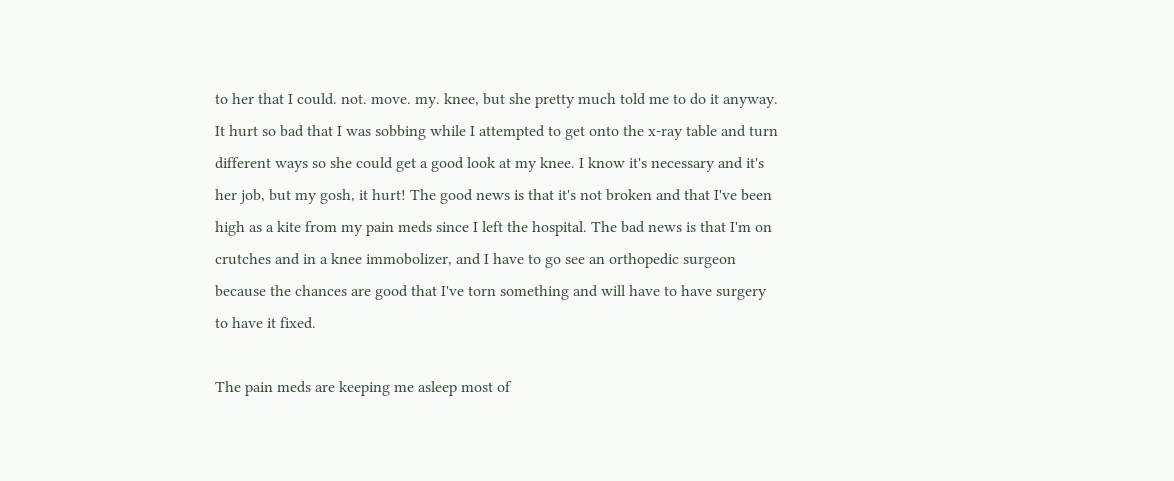to her that I could. not. move. my. knee, but she pretty much told me to do it anyway. It hurt so bad that I was sobbing while I attempted to get onto the x-ray table and turn different ways so she could get a good look at my knee. I know it's necessary and it's her job, but my gosh, it hurt! The good news is that it's not broken and that I've been high as a kite from my pain meds since I left the hospital. The bad news is that I'm on crutches and in a knee immobolizer, and I have to go see an orthopedic surgeon because the chances are good that I've torn something and will have to have surgery to have it fixed.

The pain meds are keeping me asleep most of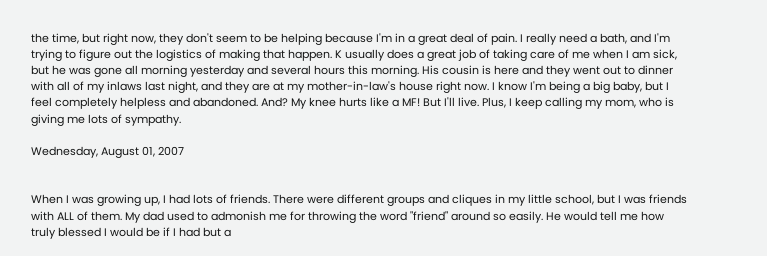the time, but right now, they don't seem to be helping because I'm in a great deal of pain. I really need a bath, and I'm trying to figure out the logistics of making that happen. K usually does a great job of taking care of me when I am sick, but he was gone all morning yesterday and several hours this morning. His cousin is here and they went out to dinner with all of my inlaws last night, and they are at my mother-in-law's house right now. I know I'm being a big baby, but I feel completely helpless and abandoned. And? My knee hurts like a MF! But I'll live. Plus, I keep calling my mom, who is giving me lots of sympathy.

Wednesday, August 01, 2007


When I was growing up, I had lots of friends. There were different groups and cliques in my little school, but I was friends with ALL of them. My dad used to admonish me for throwing the word "friend" around so easily. He would tell me how truly blessed I would be if I had but a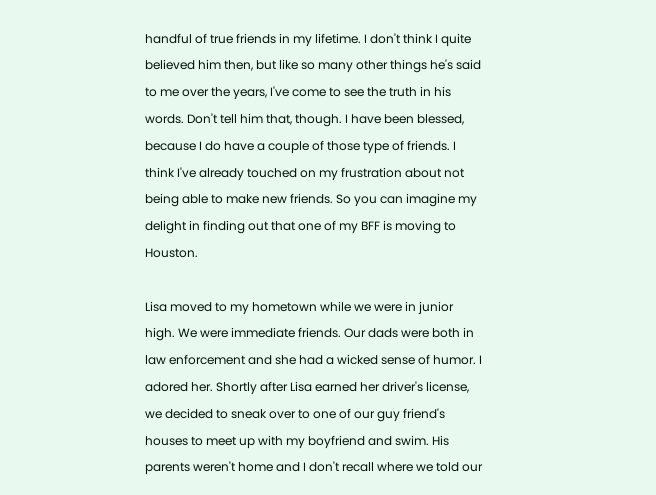handful of true friends in my lifetime. I don't think I quite believed him then, but like so many other things he's said to me over the years, I've come to see the truth in his words. Don't tell him that, though. I have been blessed, because I do have a couple of those type of friends. I think I've already touched on my frustration about not being able to make new friends. So you can imagine my delight in finding out that one of my BFF is moving to Houston.

Lisa moved to my hometown while we were in junior high. We were immediate friends. Our dads were both in law enforcement and she had a wicked sense of humor. I adored her. Shortly after Lisa earned her driver's license, we decided to sneak over to one of our guy friend's houses to meet up with my boyfriend and swim. His parents weren't home and I don't recall where we told our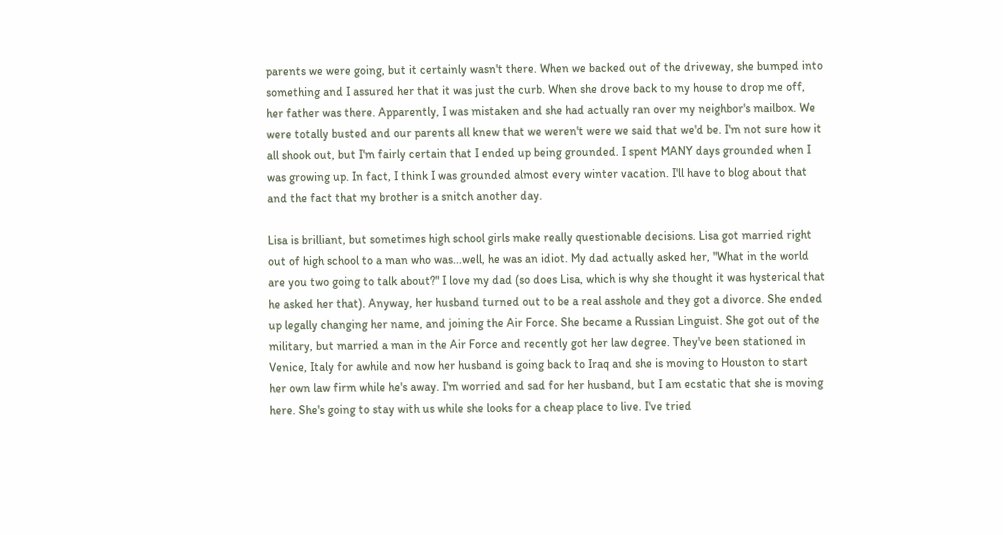parents we were going, but it certainly wasn't there. When we backed out of the driveway, she bumped into something and I assured her that it was just the curb. When she drove back to my house to drop me off, her father was there. Apparently, I was mistaken and she had actually ran over my neighbor's mailbox. We were totally busted and our parents all knew that we weren't were we said that we'd be. I'm not sure how it all shook out, but I'm fairly certain that I ended up being grounded. I spent MANY days grounded when I was growing up. In fact, I think I was grounded almost every winter vacation. I'll have to blog about that and the fact that my brother is a snitch another day.

Lisa is brilliant, but sometimes high school girls make really questionable decisions. Lisa got married right out of high school to a man who was...well, he was an idiot. My dad actually asked her, "What in the world are you two going to talk about?" I love my dad (so does Lisa, which is why she thought it was hysterical that he asked her that). Anyway, her husband turned out to be a real asshole and they got a divorce. She ended up legally changing her name, and joining the Air Force. She became a Russian Linguist. She got out of the military, but married a man in the Air Force and recently got her law degree. They've been stationed in Venice, Italy for awhile and now her husband is going back to Iraq and she is moving to Houston to start her own law firm while he's away. I'm worried and sad for her husband, but I am ecstatic that she is moving here. She's going to stay with us while she looks for a cheap place to live. I've tried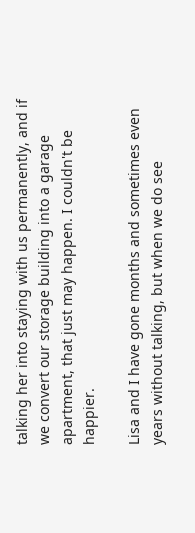talking her into staying with us permanently, and if we convert our storage building into a garage apartment, that just may happen. I couldn't be happier.

Lisa and I have gone months and sometimes even years without talking, but when we do see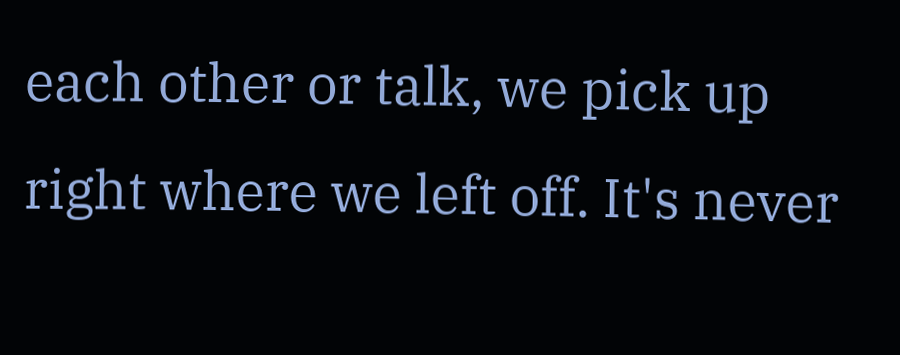each other or talk, we pick up right where we left off. It's never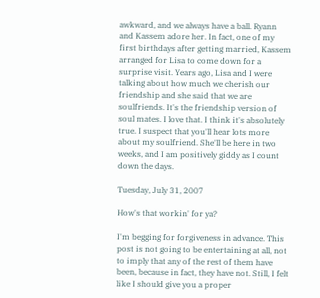awkward, and we always have a ball. Ryann and Kassem adore her. In fact, one of my first birthdays after getting married, Kassem arranged for Lisa to come down for a surprise visit. Years ago, Lisa and I were talking about how much we cherish our friendship and she said that we are soulfriends. It's the friendship version of soul mates. I love that. I think it's absolutely true. I suspect that you'll hear lots more about my soulfriend. She'll be here in two weeks, and I am positively giddy as I count down the days.

Tuesday, July 31, 2007

How's that workin' for ya?

I'm begging for forgiveness in advance. This post is not going to be entertaining at all, not to imply that any of the rest of them have been, because in fact, they have not. Still, I felt like I should give you a proper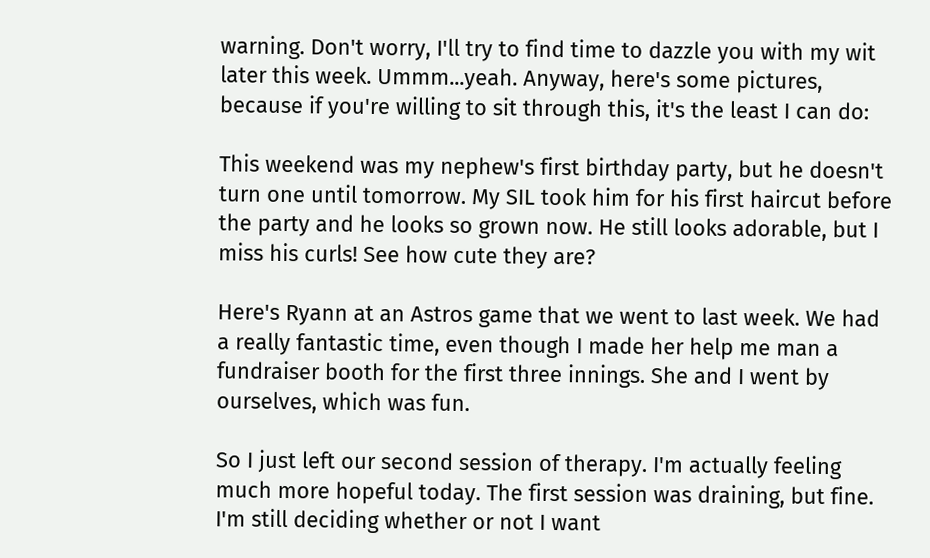warning. Don't worry, I'll try to find time to dazzle you with my wit later this week. Ummm...yeah. Anyway, here's some pictures, because if you're willing to sit through this, it's the least I can do:

This weekend was my nephew's first birthday party, but he doesn't turn one until tomorrow. My SIL took him for his first haircut before the party and he looks so grown now. He still looks adorable, but I miss his curls! See how cute they are?

Here's Ryann at an Astros game that we went to last week. We had a really fantastic time, even though I made her help me man a fundraiser booth for the first three innings. She and I went by ourselves, which was fun.

So I just left our second session of therapy. I'm actually feeling much more hopeful today. The first session was draining, but fine. I'm still deciding whether or not I want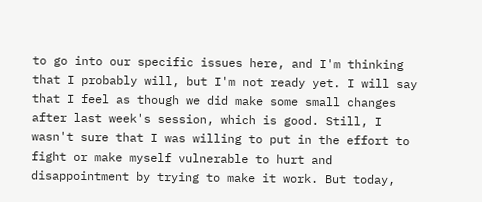to go into our specific issues here, and I'm thinking that I probably will, but I'm not ready yet. I will say that I feel as though we did make some small changes after last week's session, which is good. Still, I wasn't sure that I was willing to put in the effort to fight or make myself vulnerable to hurt and disappointment by trying to make it work. But today,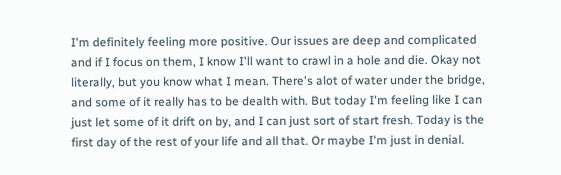I'm definitely feeling more positive. Our issues are deep and complicated and if I focus on them, I know I'll want to crawl in a hole and die. Okay not literally, but you know what I mean. There's alot of water under the bridge, and some of it really has to be dealth with. But today I'm feeling like I can just let some of it drift on by, and I can just sort of start fresh. Today is the first day of the rest of your life and all that. Or maybe I'm just in denial.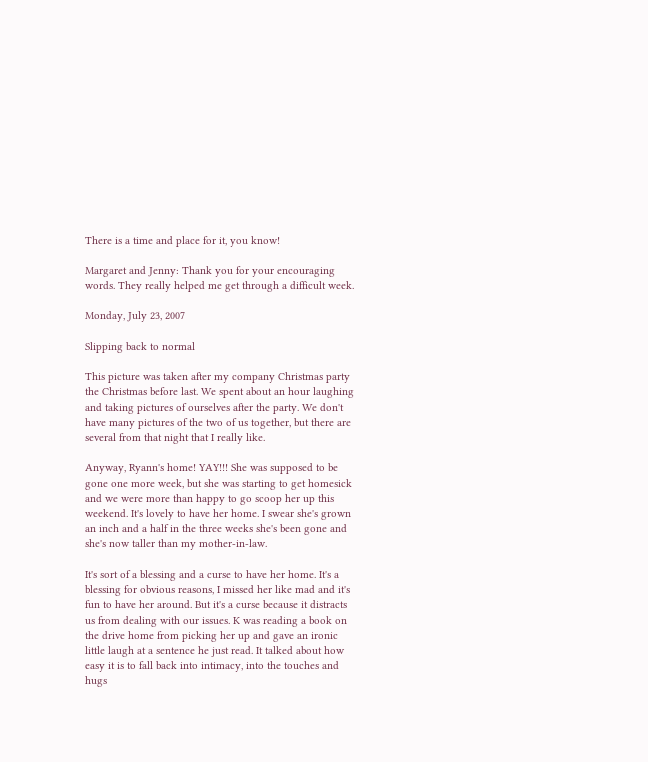There is a time and place for it, you know!

Margaret and Jenny: Thank you for your encouraging words. They really helped me get through a difficult week.

Monday, July 23, 2007

Slipping back to normal

This picture was taken after my company Christmas party the Christmas before last. We spent about an hour laughing and taking pictures of ourselves after the party. We don't have many pictures of the two of us together, but there are several from that night that I really like.

Anyway, Ryann's home! YAY!!! She was supposed to be gone one more week, but she was starting to get homesick and we were more than happy to go scoop her up this weekend. It's lovely to have her home. I swear she's grown an inch and a half in the three weeks she's been gone and she's now taller than my mother-in-law.

It's sort of a blessing and a curse to have her home. It's a blessing for obvious reasons, I missed her like mad and it's fun to have her around. But it's a curse because it distracts us from dealing with our issues. K was reading a book on the drive home from picking her up and gave an ironic little laugh at a sentence he just read. It talked about how easy it is to fall back into intimacy, into the touches and hugs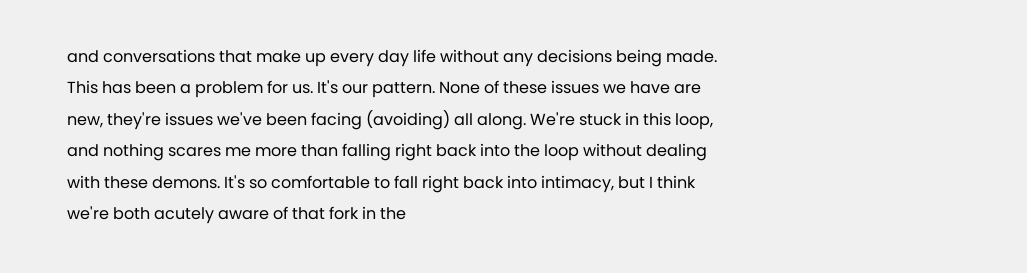and conversations that make up every day life without any decisions being made. This has been a problem for us. It's our pattern. None of these issues we have are new, they're issues we've been facing (avoiding) all along. We're stuck in this loop, and nothing scares me more than falling right back into the loop without dealing with these demons. It's so comfortable to fall right back into intimacy, but I think we're both acutely aware of that fork in the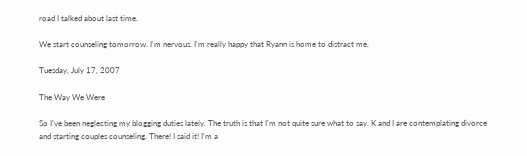road I talked about last time.

We start counseling tomorrow. I'm nervous. I'm really happy that Ryann is home to distract me.

Tuesday, July 17, 2007

The Way We Were

So I've been neglecting my blogging duties lately. The truth is that I'm not quite sure what to say. K and I are contemplating divorce and starting couples counseling. There! I said it! I'm a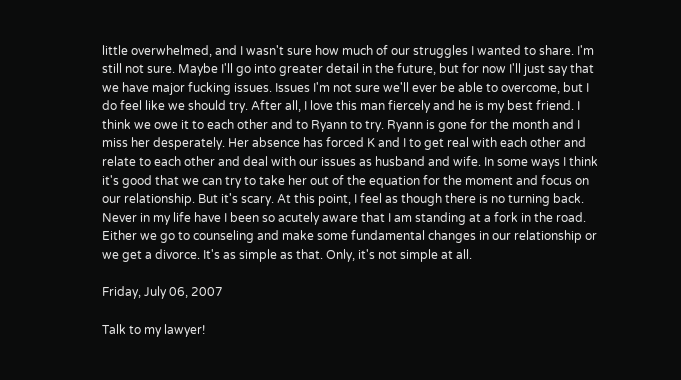little overwhelmed, and I wasn't sure how much of our struggles I wanted to share. I'm still not sure. Maybe I'll go into greater detail in the future, but for now I'll just say that we have major fucking issues. Issues I'm not sure we'll ever be able to overcome, but I do feel like we should try. After all, I love this man fiercely and he is my best friend. I think we owe it to each other and to Ryann to try. Ryann is gone for the month and I miss her desperately. Her absence has forced K and I to get real with each other and relate to each other and deal with our issues as husband and wife. In some ways I think it's good that we can try to take her out of the equation for the moment and focus on our relationship. But it's scary. At this point, I feel as though there is no turning back. Never in my life have I been so acutely aware that I am standing at a fork in the road. Either we go to counseling and make some fundamental changes in our relationship or we get a divorce. It's as simple as that. Only, it's not simple at all.

Friday, July 06, 2007

Talk to my lawyer!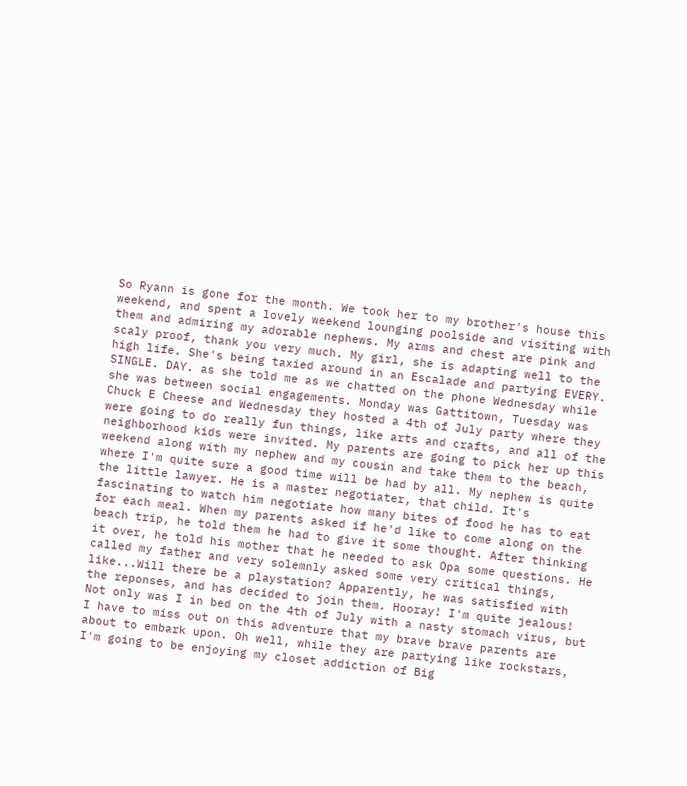So Ryann is gone for the month. We took her to my brother's house this weekend, and spent a lovely weekend lounging poolside and visiting with them and admiring my adorable nephews. My arms and chest are pink and scaly proof, thank you very much. My girl, she is adapting well to the high life. She's being taxied around in an Escalade and partying EVERY. SINGLE. DAY. as she told me as we chatted on the phone Wednesday while she was between social engagements. Monday was Gattitown, Tuesday was Chuck E Cheese and Wednesday they hosted a 4th of July party where they were going to do really fun things, like arts and crafts, and all of the neighborhood kids were invited. My parents are going to pick her up this weekend along with my nephew and my cousin and take them to the beach, where I'm quite sure a good time will be had by all. My nephew is quite the little lawyer. He is a master negotiater, that child. It's fascinating to watch him negotiate how many bites of food he has to eat for each meal. When my parents asked if he'd like to come along on the beach trip, he told them he had to give it some thought. After thinking it over, he told his mother that he needed to ask Opa some questions. He called my father and very solemnly asked some very critical things, like...Will there be a playstation? Apparently, he was satisfied with the reponses, and has decided to join them. Hooray! I'm quite jealous! Not only was I in bed on the 4th of July with a nasty stomach virus, but I have to miss out on this adventure that my brave brave parents are about to embark upon. Oh well, while they are partying like rockstars, I'm going to be enjoying my closet addiction of Big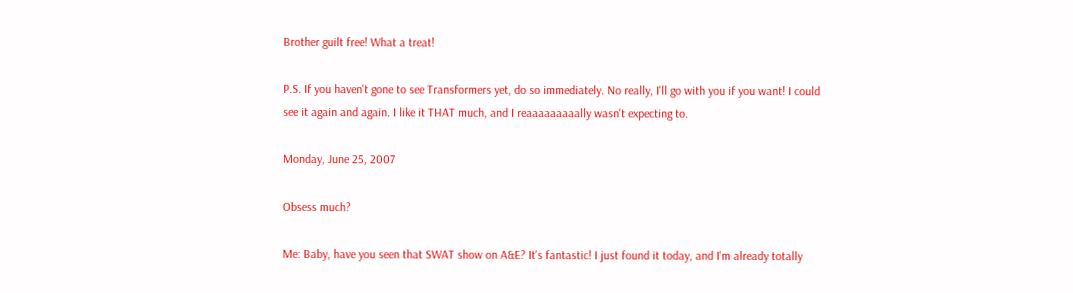Brother guilt free! What a treat!

P.S. If you haven't gone to see Transformers yet, do so immediately. No really, I'll go with you if you want! I could see it again and again. I like it THAT much, and I reaaaaaaaaally wasn't expecting to.

Monday, June 25, 2007

Obsess much?

Me: Baby, have you seen that SWAT show on A&E? It's fantastic! I just found it today, and I'm already totally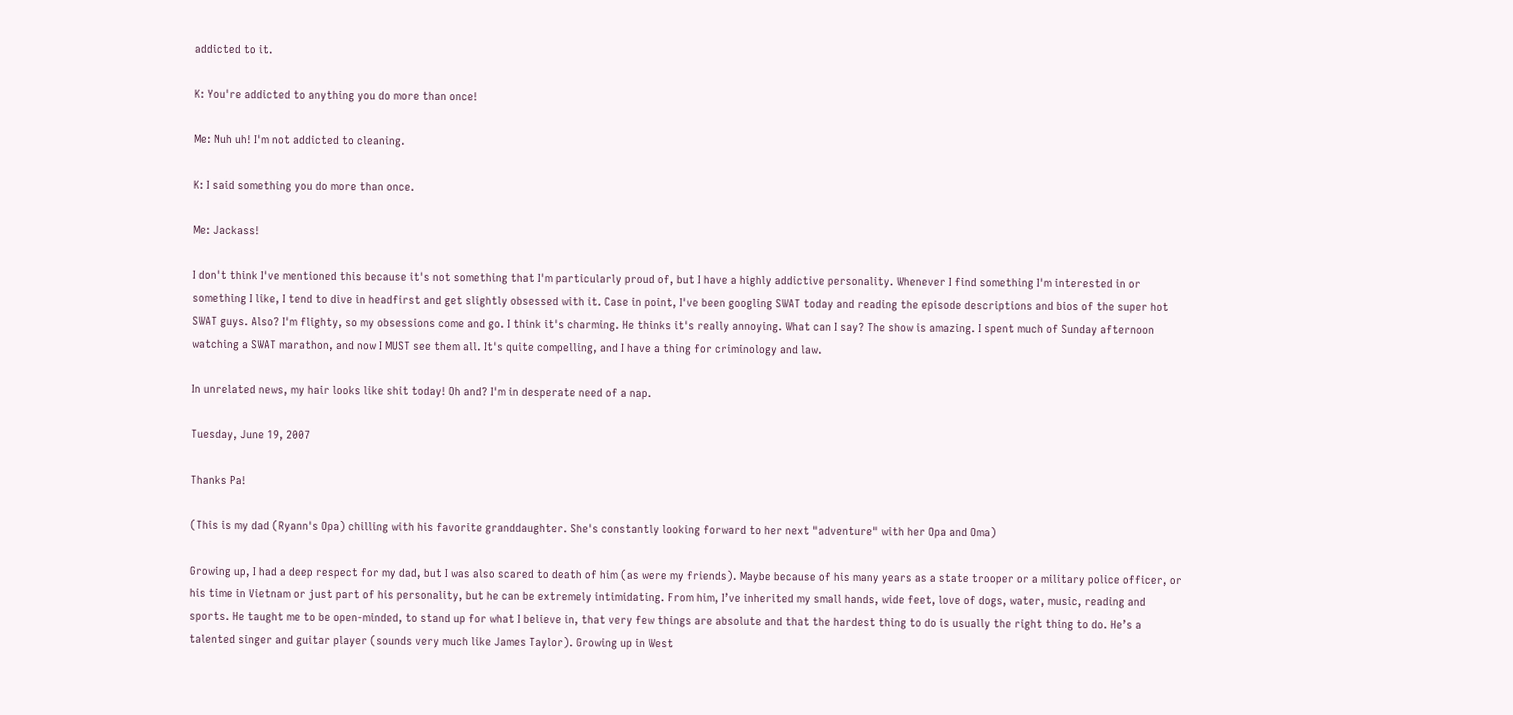addicted to it.

K: You're addicted to anything you do more than once!

Me: Nuh uh! I'm not addicted to cleaning.

K: I said something you do more than once.

Me: Jackass!

I don't think I've mentioned this because it's not something that I'm particularly proud of, but I have a highly addictive personality. Whenever I find something I'm interested in or something I like, I tend to dive in headfirst and get slightly obsessed with it. Case in point, I've been googling SWAT today and reading the episode descriptions and bios of the super hot SWAT guys. Also? I'm flighty, so my obsessions come and go. I think it's charming. He thinks it's really annoying. What can I say? The show is amazing. I spent much of Sunday afternoon watching a SWAT marathon, and now I MUST see them all. It's quite compelling, and I have a thing for criminology and law.

In unrelated news, my hair looks like shit today! Oh and? I'm in desperate need of a nap.

Tuesday, June 19, 2007

Thanks Pa!

(This is my dad (Ryann's Opa) chilling with his favorite granddaughter. She's constantly looking forward to her next "adventure" with her Opa and Oma)

Growing up, I had a deep respect for my dad, but I was also scared to death of him (as were my friends). Maybe because of his many years as a state trooper or a military police officer, or his time in Vietnam or just part of his personality, but he can be extremely intimidating. From him, I’ve inherited my small hands, wide feet, love of dogs, water, music, reading and sports. He taught me to be open-minded, to stand up for what I believe in, that very few things are absolute and that the hardest thing to do is usually the right thing to do. He’s a talented singer and guitar player (sounds very much like James Taylor). Growing up in West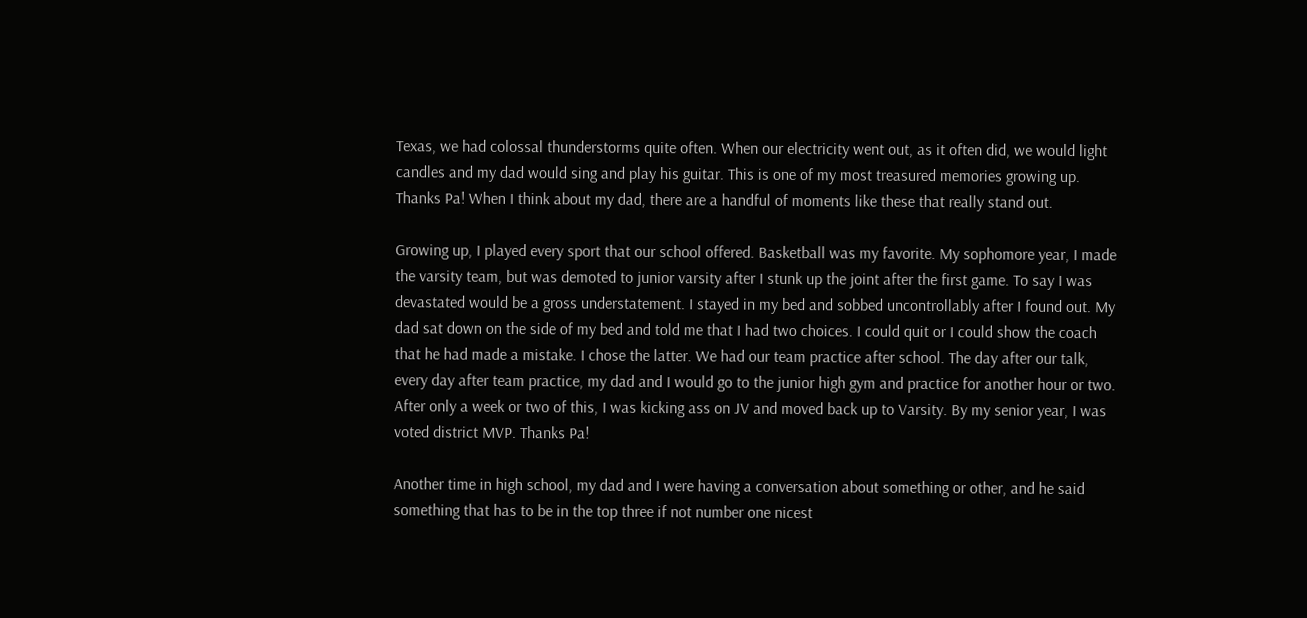Texas, we had colossal thunderstorms quite often. When our electricity went out, as it often did, we would light candles and my dad would sing and play his guitar. This is one of my most treasured memories growing up. Thanks Pa! When I think about my dad, there are a handful of moments like these that really stand out.

Growing up, I played every sport that our school offered. Basketball was my favorite. My sophomore year, I made the varsity team, but was demoted to junior varsity after I stunk up the joint after the first game. To say I was devastated would be a gross understatement. I stayed in my bed and sobbed uncontrollably after I found out. My dad sat down on the side of my bed and told me that I had two choices. I could quit or I could show the coach that he had made a mistake. I chose the latter. We had our team practice after school. The day after our talk, every day after team practice, my dad and I would go to the junior high gym and practice for another hour or two. After only a week or two of this, I was kicking ass on JV and moved back up to Varsity. By my senior year, I was voted district MVP. Thanks Pa!

Another time in high school, my dad and I were having a conversation about something or other, and he said something that has to be in the top three if not number one nicest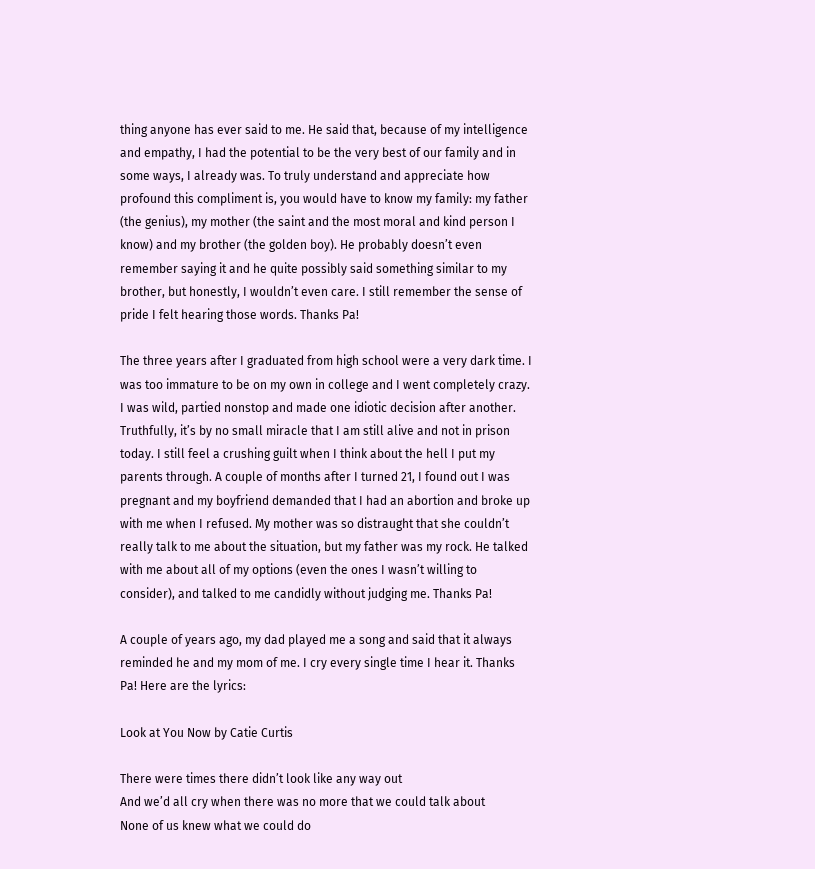thing anyone has ever said to me. He said that, because of my intelligence and empathy, I had the potential to be the very best of our family and in some ways, I already was. To truly understand and appreciate how profound this compliment is, you would have to know my family: my father (the genius), my mother (the saint and the most moral and kind person I know) and my brother (the golden boy). He probably doesn’t even remember saying it and he quite possibly said something similar to my brother, but honestly, I wouldn’t even care. I still remember the sense of pride I felt hearing those words. Thanks Pa!

The three years after I graduated from high school were a very dark time. I was too immature to be on my own in college and I went completely crazy. I was wild, partied nonstop and made one idiotic decision after another. Truthfully, it’s by no small miracle that I am still alive and not in prison today. I still feel a crushing guilt when I think about the hell I put my parents through. A couple of months after I turned 21, I found out I was pregnant and my boyfriend demanded that I had an abortion and broke up with me when I refused. My mother was so distraught that she couldn’t really talk to me about the situation, but my father was my rock. He talked with me about all of my options (even the ones I wasn’t willing to consider), and talked to me candidly without judging me. Thanks Pa!

A couple of years ago, my dad played me a song and said that it always reminded he and my mom of me. I cry every single time I hear it. Thanks Pa! Here are the lyrics:

Look at You Now by Catie Curtis

There were times there didn’t look like any way out
And we’d all cry when there was no more that we could talk about
None of us knew what we could do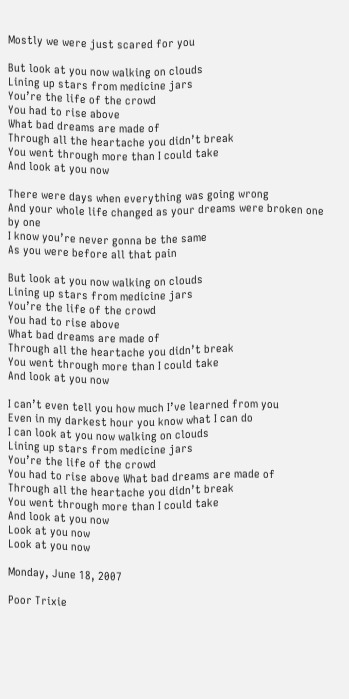Mostly we were just scared for you

But look at you now walking on clouds
Lining up stars from medicine jars
You’re the life of the crowd
You had to rise above
What bad dreams are made of
Through all the heartache you didn’t break
You went through more than I could take
And look at you now

There were days when everything was going wrong
And your whole life changed as your dreams were broken one by one
I know you’re never gonna be the same
As you were before all that pain

But look at you now walking on clouds
Lining up stars from medicine jars
You’re the life of the crowd
You had to rise above
What bad dreams are made of
Through all the heartache you didn’t break
You went through more than I could take
And look at you now

I can’t even tell you how much I’ve learned from you
Even in my darkest hour you know what I can do
I can look at you now walking on clouds
Lining up stars from medicine jars
You’re the life of the crowd
You had to rise above What bad dreams are made of
Through all the heartache you didn’t break
You went through more than I could take
And look at you now
Look at you now
Look at you now

Monday, June 18, 2007

Poor Trixie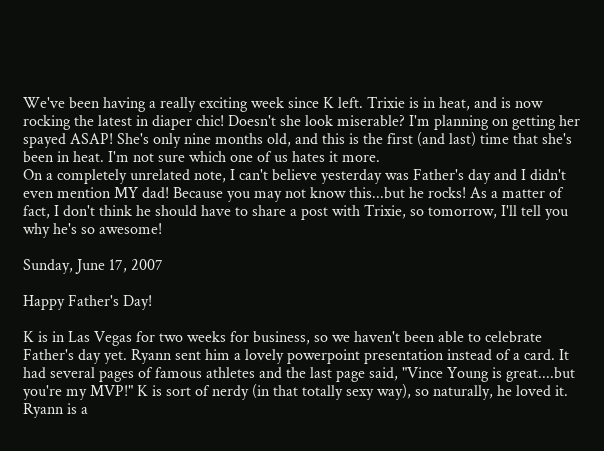We've been having a really exciting week since K left. Trixie is in heat, and is now rocking the latest in diaper chic! Doesn't she look miserable? I'm planning on getting her spayed ASAP! She's only nine months old, and this is the first (and last) time that she's been in heat. I'm not sure which one of us hates it more.
On a completely unrelated note, I can't believe yesterday was Father's day and I didn't even mention MY dad! Because you may not know this...but he rocks! As a matter of fact, I don't think he should have to share a post with Trixie, so tomorrow, I'll tell you why he's so awesome!

Sunday, June 17, 2007

Happy Father's Day!

K is in Las Vegas for two weeks for business, so we haven't been able to celebrate Father's day yet. Ryann sent him a lovely powerpoint presentation instead of a card. It had several pages of famous athletes and the last page said, "Vince Young is great....but you're my MVP!" K is sort of nerdy (in that totally sexy way), so naturally, he loved it. Ryann is a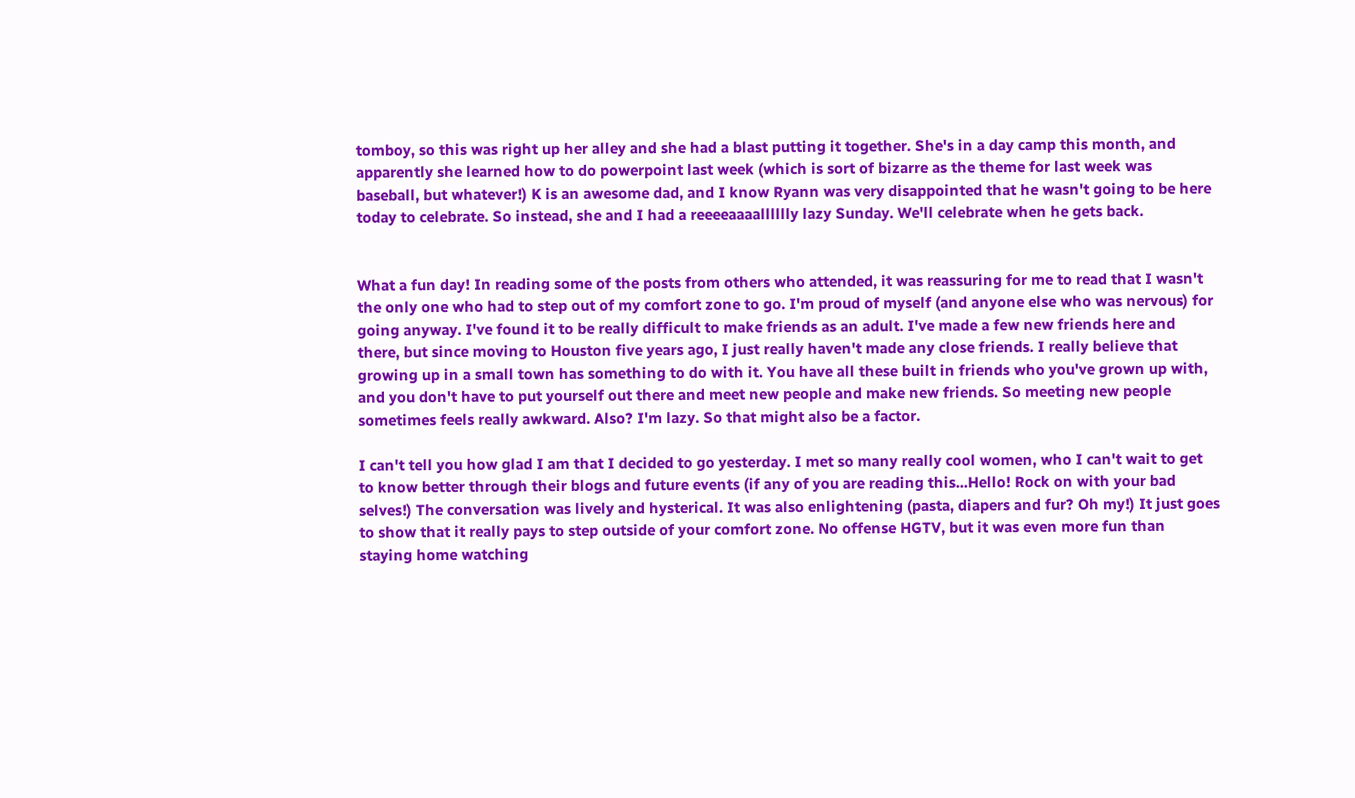tomboy, so this was right up her alley and she had a blast putting it together. She's in a day camp this month, and apparently she learned how to do powerpoint last week (which is sort of bizarre as the theme for last week was baseball, but whatever!) K is an awesome dad, and I know Ryann was very disappointed that he wasn't going to be here today to celebrate. So instead, she and I had a reeeeaaaalllllly lazy Sunday. We'll celebrate when he gets back.


What a fun day! In reading some of the posts from others who attended, it was reassuring for me to read that I wasn't the only one who had to step out of my comfort zone to go. I'm proud of myself (and anyone else who was nervous) for going anyway. I've found it to be really difficult to make friends as an adult. I've made a few new friends here and there, but since moving to Houston five years ago, I just really haven't made any close friends. I really believe that growing up in a small town has something to do with it. You have all these built in friends who you've grown up with, and you don't have to put yourself out there and meet new people and make new friends. So meeting new people sometimes feels really awkward. Also? I'm lazy. So that might also be a factor.

I can't tell you how glad I am that I decided to go yesterday. I met so many really cool women, who I can't wait to get to know better through their blogs and future events (if any of you are reading this...Hello! Rock on with your bad selves!) The conversation was lively and hysterical. It was also enlightening (pasta, diapers and fur? Oh my!) It just goes to show that it really pays to step outside of your comfort zone. No offense HGTV, but it was even more fun than staying home watching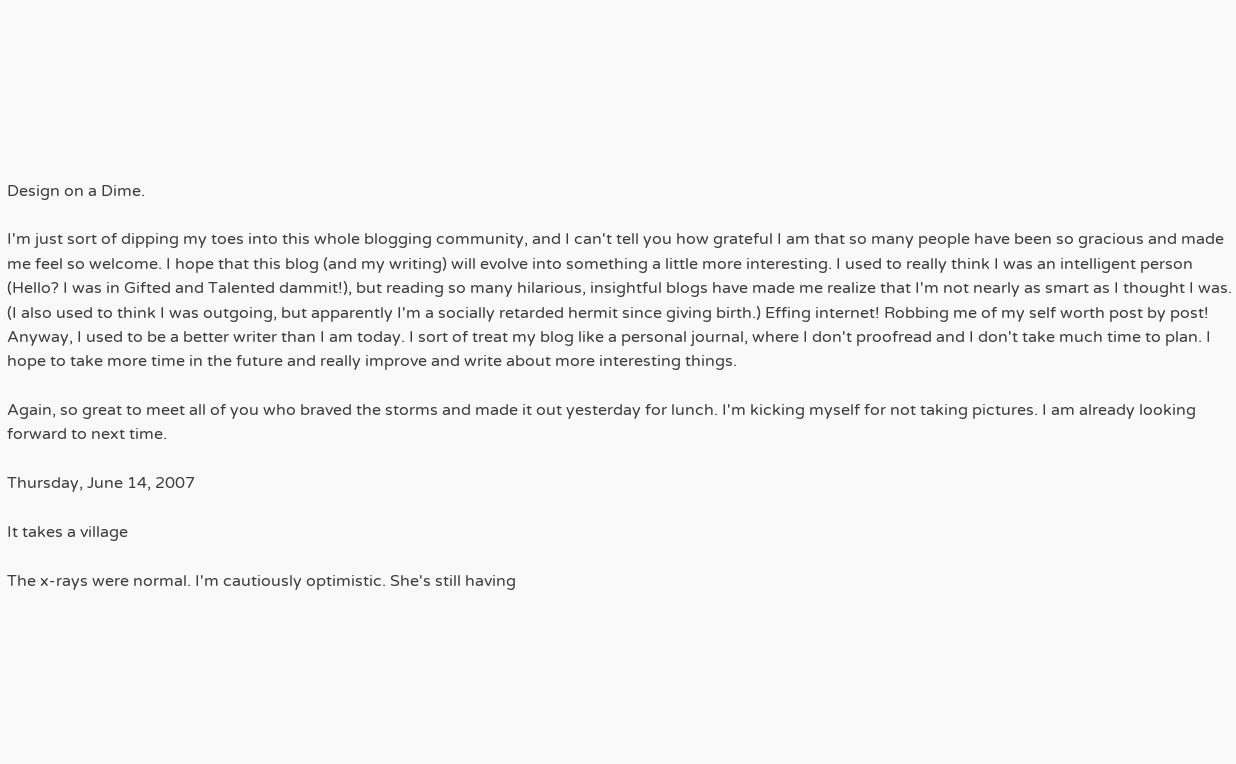Design on a Dime.

I'm just sort of dipping my toes into this whole blogging community, and I can't tell you how grateful I am that so many people have been so gracious and made me feel so welcome. I hope that this blog (and my writing) will evolve into something a little more interesting. I used to really think I was an intelligent person (Hello? I was in Gifted and Talented dammit!), but reading so many hilarious, insightful blogs have made me realize that I'm not nearly as smart as I thought I was. (I also used to think I was outgoing, but apparently I'm a socially retarded hermit since giving birth.) Effing internet! Robbing me of my self worth post by post! Anyway, I used to be a better writer than I am today. I sort of treat my blog like a personal journal, where I don't proofread and I don't take much time to plan. I hope to take more time in the future and really improve and write about more interesting things.

Again, so great to meet all of you who braved the storms and made it out yesterday for lunch. I'm kicking myself for not taking pictures. I am already looking forward to next time.

Thursday, June 14, 2007

It takes a village

The x-rays were normal. I'm cautiously optimistic. She's still having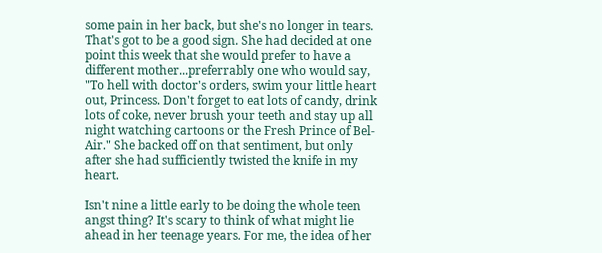some pain in her back, but she's no longer in tears. That's got to be a good sign. She had decided at one point this week that she would prefer to have a different mother...preferrably one who would say, "To hell with doctor's orders, swim your little heart out, Princess. Don't forget to eat lots of candy, drink lots of coke, never brush your teeth and stay up all night watching cartoons or the Fresh Prince of Bel-Air." She backed off on that sentiment, but only after she had sufficiently twisted the knife in my heart.

Isn't nine a little early to be doing the whole teen angst thing? It's scary to think of what might lie ahead in her teenage years. For me, the idea of her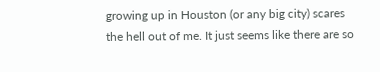growing up in Houston (or any big city) scares the hell out of me. It just seems like there are so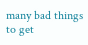many bad things to get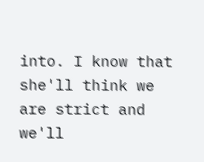into. I know that she'll think we are strict and we'll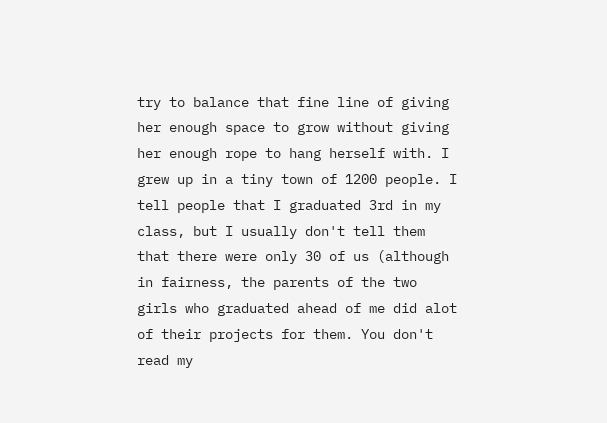try to balance that fine line of giving her enough space to grow without giving her enough rope to hang herself with. I grew up in a tiny town of 1200 people. I tell people that I graduated 3rd in my class, but I usually don't tell them that there were only 30 of us (although in fairness, the parents of the two girls who graduated ahead of me did alot of their projects for them. You don't read my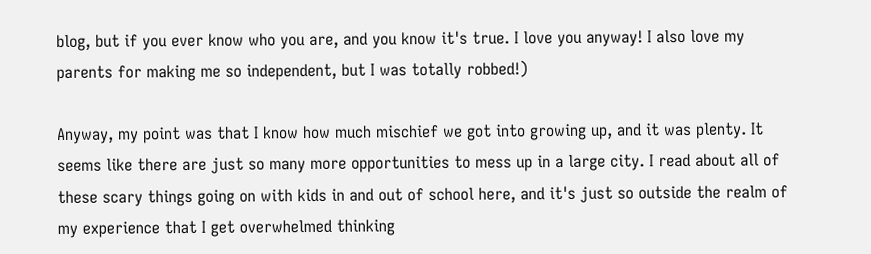blog, but if you ever know who you are, and you know it's true. I love you anyway! I also love my parents for making me so independent, but I was totally robbed!)

Anyway, my point was that I know how much mischief we got into growing up, and it was plenty. It seems like there are just so many more opportunities to mess up in a large city. I read about all of these scary things going on with kids in and out of school here, and it's just so outside the realm of my experience that I get overwhelmed thinking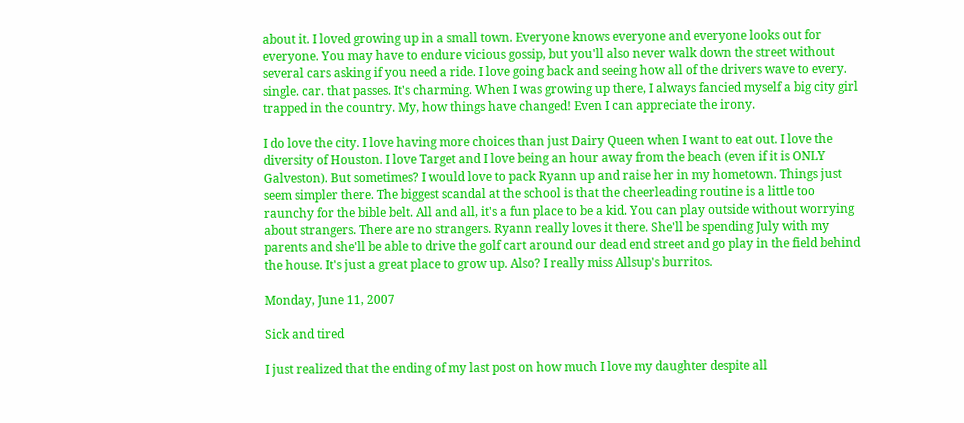about it. I loved growing up in a small town. Everyone knows everyone and everyone looks out for everyone. You may have to endure vicious gossip, but you'll also never walk down the street without several cars asking if you need a ride. I love going back and seeing how all of the drivers wave to every. single. car. that passes. It's charming. When I was growing up there, I always fancied myself a big city girl trapped in the country. My, how things have changed! Even I can appreciate the irony.

I do love the city. I love having more choices than just Dairy Queen when I want to eat out. I love the diversity of Houston. I love Target and I love being an hour away from the beach (even if it is ONLY Galveston). But sometimes? I would love to pack Ryann up and raise her in my hometown. Things just seem simpler there. The biggest scandal at the school is that the cheerleading routine is a little too raunchy for the bible belt. All and all, it's a fun place to be a kid. You can play outside without worrying about strangers. There are no strangers. Ryann really loves it there. She'll be spending July with my parents and she'll be able to drive the golf cart around our dead end street and go play in the field behind the house. It's just a great place to grow up. Also? I really miss Allsup's burritos.

Monday, June 11, 2007

Sick and tired

I just realized that the ending of my last post on how much I love my daughter despite all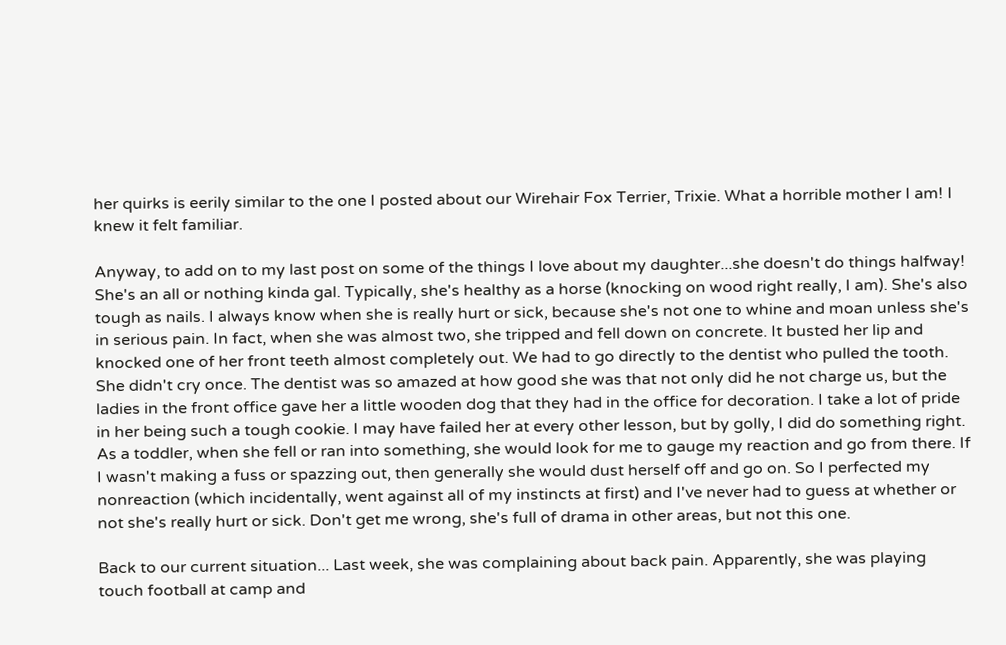her quirks is eerily similar to the one I posted about our Wirehair Fox Terrier, Trixie. What a horrible mother I am! I knew it felt familiar.

Anyway, to add on to my last post on some of the things I love about my daughter...she doesn't do things halfway! She's an all or nothing kinda gal. Typically, she's healthy as a horse (knocking on wood right really, I am). She's also tough as nails. I always know when she is really hurt or sick, because she's not one to whine and moan unless she's in serious pain. In fact, when she was almost two, she tripped and fell down on concrete. It busted her lip and knocked one of her front teeth almost completely out. We had to go directly to the dentist who pulled the tooth. She didn't cry once. The dentist was so amazed at how good she was that not only did he not charge us, but the ladies in the front office gave her a little wooden dog that they had in the office for decoration. I take a lot of pride in her being such a tough cookie. I may have failed her at every other lesson, but by golly, I did do something right. As a toddler, when she fell or ran into something, she would look for me to gauge my reaction and go from there. If I wasn't making a fuss or spazzing out, then generally she would dust herself off and go on. So I perfected my nonreaction (which incidentally, went against all of my instincts at first) and I've never had to guess at whether or not she's really hurt or sick. Don't get me wrong, she's full of drama in other areas, but not this one.

Back to our current situation... Last week, she was complaining about back pain. Apparently, she was playing touch football at camp and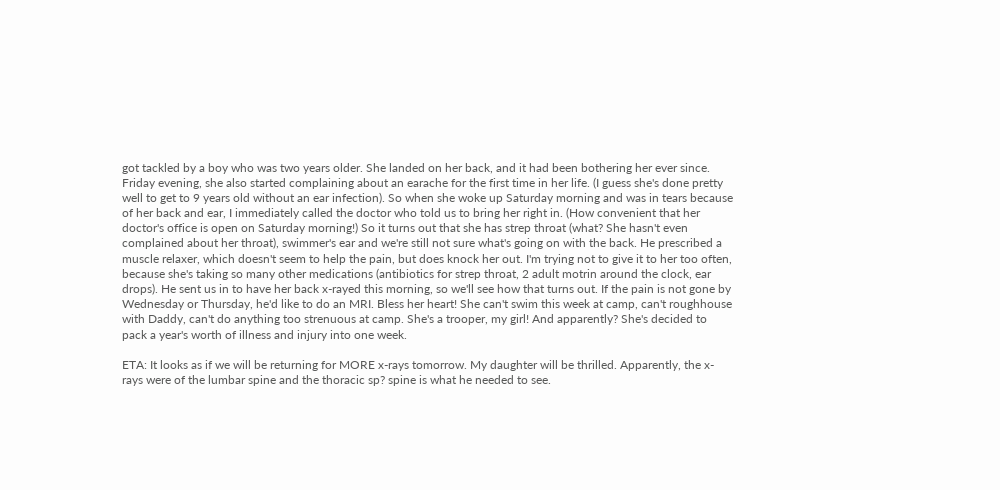got tackled by a boy who was two years older. She landed on her back, and it had been bothering her ever since. Friday evening, she also started complaining about an earache for the first time in her life. (I guess she's done pretty well to get to 9 years old without an ear infection). So when she woke up Saturday morning and was in tears because of her back and ear, I immediately called the doctor who told us to bring her right in. (How convenient that her doctor's office is open on Saturday morning!) So it turns out that she has strep throat (what? She hasn't even complained about her throat), swimmer's ear and we're still not sure what's going on with the back. He prescribed a muscle relaxer, which doesn't seem to help the pain, but does knock her out. I'm trying not to give it to her too often, because she's taking so many other medications (antibiotics for strep throat, 2 adult motrin around the clock, ear drops). He sent us in to have her back x-rayed this morning, so we'll see how that turns out. If the pain is not gone by Wednesday or Thursday, he'd like to do an MRI. Bless her heart! She can't swim this week at camp, can't roughhouse with Daddy, can't do anything too strenuous at camp. She's a trooper, my girl! And apparently? She's decided to pack a year's worth of illness and injury into one week.

ETA: It looks as if we will be returning for MORE x-rays tomorrow. My daughter will be thrilled. Apparently, the x-rays were of the lumbar spine and the thoracic sp? spine is what he needed to see.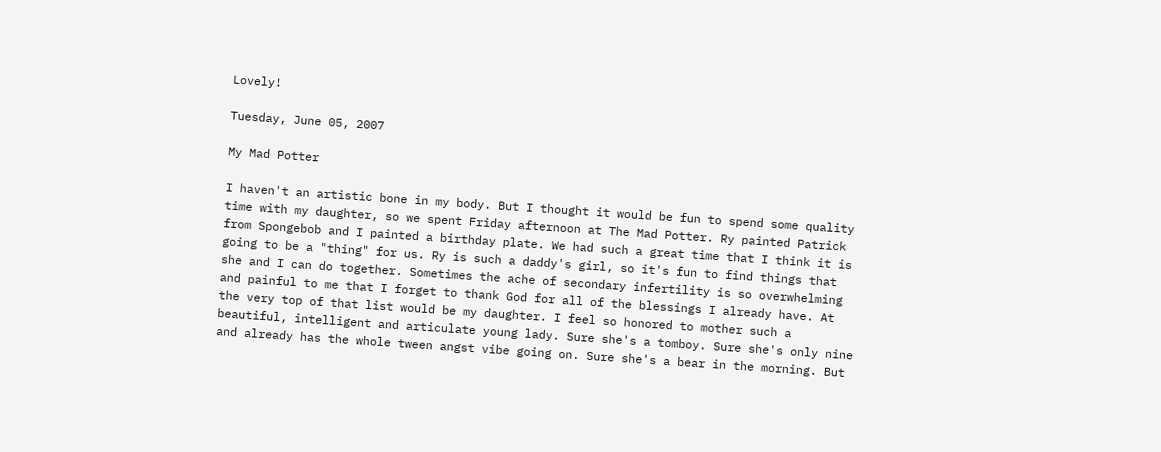Lovely!

Tuesday, June 05, 2007

My Mad Potter

I haven't an artistic bone in my body. But I thought it would be fun to spend some quality time with my daughter, so we spent Friday afternoon at The Mad Potter. Ry painted Patrick from Spongebob and I painted a birthday plate. We had such a great time that I think it is going to be a "thing" for us. Ry is such a daddy's girl, so it's fun to find things that she and I can do together. Sometimes the ache of secondary infertility is so overwhelming and painful to me that I forget to thank God for all of the blessings I already have. At the very top of that list would be my daughter. I feel so honored to mother such a beautiful, intelligent and articulate young lady. Sure she's a tomboy. Sure she's only nine and already has the whole tween angst vibe going on. Sure she's a bear in the morning. But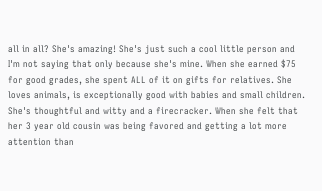all in all? She's amazing! She's just such a cool little person and I'm not saying that only because she's mine. When she earned $75 for good grades, she spent ALL of it on gifts for relatives. She loves animals, is exceptionally good with babies and small children. She's thoughtful and witty and a firecracker. When she felt that her 3 year old cousin was being favored and getting a lot more attention than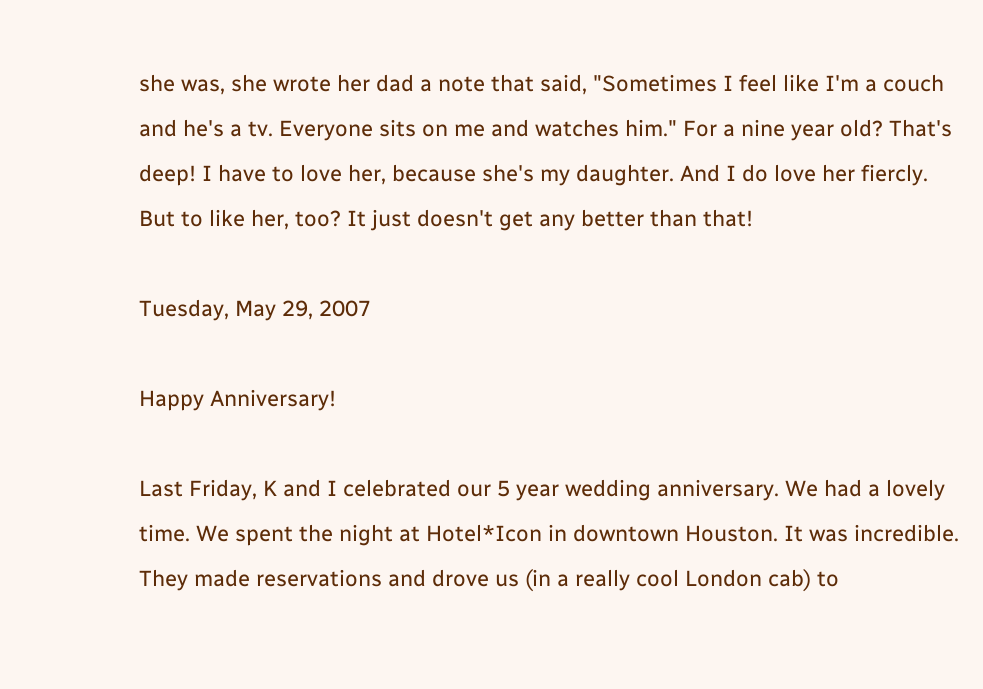she was, she wrote her dad a note that said, "Sometimes I feel like I'm a couch and he's a tv. Everyone sits on me and watches him." For a nine year old? That's deep! I have to love her, because she's my daughter. And I do love her fiercly. But to like her, too? It just doesn't get any better than that!

Tuesday, May 29, 2007

Happy Anniversary!

Last Friday, K and I celebrated our 5 year wedding anniversary. We had a lovely time. We spent the night at Hotel*Icon in downtown Houston. It was incredible. They made reservations and drove us (in a really cool London cab) to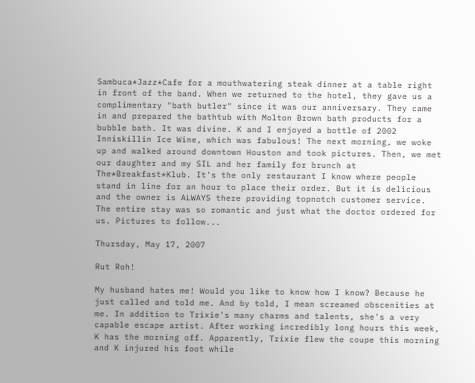Sambuca*Jazz*Cafe for a mouthwatering steak dinner at a table right in front of the band. When we returned to the hotel, they gave us a complimentary "bath butler" since it was our anniversary. They came in and prepared the bathtub with Molton Brown bath products for a bubble bath. It was divine. K and I enjoyed a bottle of 2002 Inniskillin Ice Wine, which was fabulous! The next morning, we woke up and walked around downtown Houston and took pictures. Then, we met our daughter and my SIL and her family for brunch at The*Breakfast*Klub. It's the only restaurant I know where people stand in line for an hour to place their order. But it is delicious and the owner is ALWAYS there providing topnotch customer service. The entire stay was so romantic and just what the doctor ordered for us. Pictures to follow...

Thursday, May 17, 2007

Rut Roh!

My husband hates me! Would you like to know how I know? Because he just called and told me. And by told, I mean screamed obscenities at me. In addition to Trixie's many charms and talents, she's a very capable escape artist. After working incredibly long hours this week, K has the morning off. Apparently, Trixie flew the coupe this morning and K injured his foot while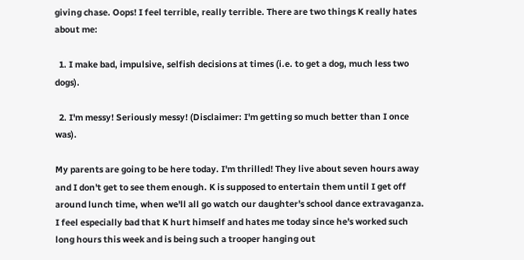giving chase. Oops! I feel terrible, really terrible. There are two things K really hates about me:

  1. I make bad, impulsive, selfish decisions at times (i.e. to get a dog, much less two dogs).

  2. I'm messy! Seriously messy! (Disclaimer: I'm getting so much better than I once was).

My parents are going to be here today. I'm thrilled! They live about seven hours away and I don't get to see them enough. K is supposed to entertain them until I get off around lunch time, when we'll all go watch our daughter's school dance extravaganza. I feel especially bad that K hurt himself and hates me today since he's worked such long hours this week and is being such a trooper hanging out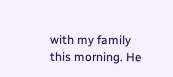with my family this morning. He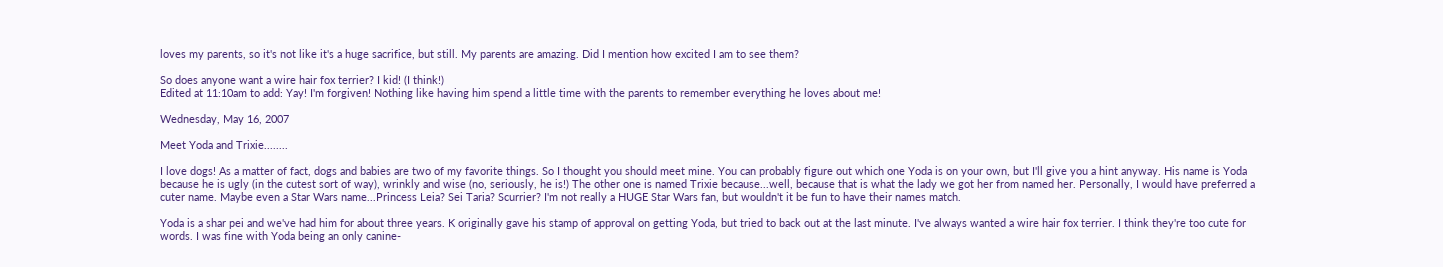loves my parents, so it's not like it's a huge sacrifice, but still. My parents are amazing. Did I mention how excited I am to see them?

So does anyone want a wire hair fox terrier? I kid! (I think!)
Edited at 11:10am to add: Yay! I'm forgiven! Nothing like having him spend a little time with the parents to remember everything he loves about me!

Wednesday, May 16, 2007

Meet Yoda and Trixie........

I love dogs! As a matter of fact, dogs and babies are two of my favorite things. So I thought you should meet mine. You can probably figure out which one Yoda is on your own, but I'll give you a hint anyway. His name is Yoda because he is ugly (in the cutest sort of way), wrinkly and wise (no, seriously, he is!) The other one is named Trixie because...well, because that is what the lady we got her from named her. Personally, I would have preferred a cuter name. Maybe even a Star Wars name...Princess Leia? Sei Taria? Scurrier? I'm not really a HUGE Star Wars fan, but wouldn't it be fun to have their names match.

Yoda is a shar pei and we've had him for about three years. K originally gave his stamp of approval on getting Yoda, but tried to back out at the last minute. I've always wanted a wire hair fox terrier. I think they're too cute for words. I was fine with Yoda being an only canine-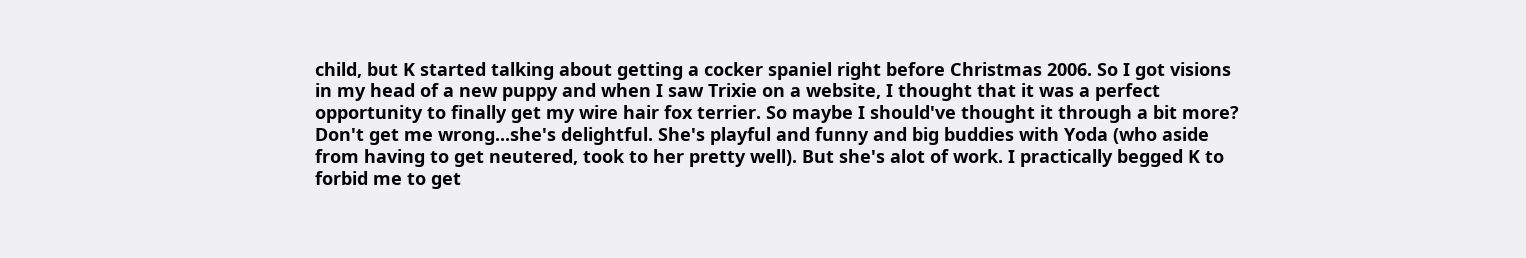child, but K started talking about getting a cocker spaniel right before Christmas 2006. So I got visions in my head of a new puppy and when I saw Trixie on a website, I thought that it was a perfect opportunity to finally get my wire hair fox terrier. So maybe I should've thought it through a bit more? Don't get me wrong...she's delightful. She's playful and funny and big buddies with Yoda (who aside from having to get neutered, took to her pretty well). But she's alot of work. I practically begged K to forbid me to get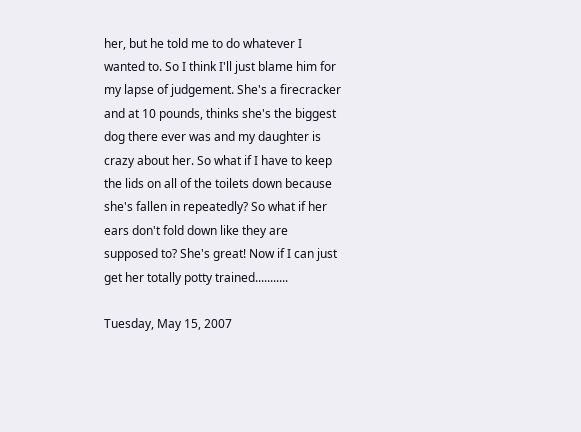her, but he told me to do whatever I wanted to. So I think I'll just blame him for my lapse of judgement. She's a firecracker and at 10 pounds, thinks she's the biggest dog there ever was and my daughter is crazy about her. So what if I have to keep the lids on all of the toilets down because she's fallen in repeatedly? So what if her ears don't fold down like they are supposed to? She's great! Now if I can just get her totally potty trained...........

Tuesday, May 15, 2007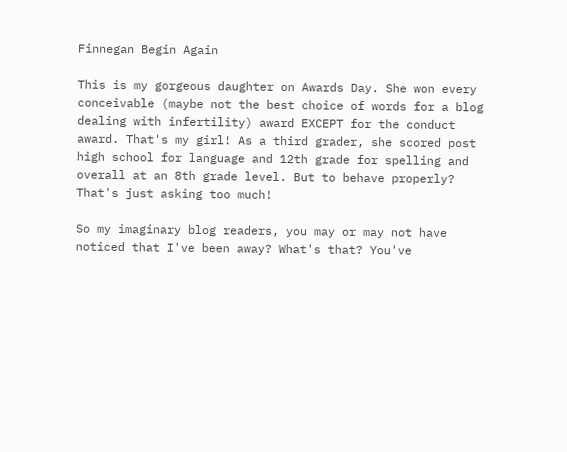Finnegan Begin Again

This is my gorgeous daughter on Awards Day. She won every conceivable (maybe not the best choice of words for a blog dealing with infertility) award EXCEPT for the conduct award. That's my girl! As a third grader, she scored post high school for language and 12th grade for spelling and overall at an 8th grade level. But to behave properly? That's just asking too much!

So my imaginary blog readers, you may or may not have noticed that I've been away? What's that? You've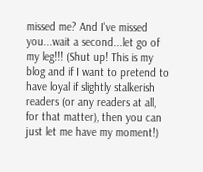missed me? And I've missed you...wait a second...let go of my leg!!! (Shut up! This is my blog and if I want to pretend to have loyal if slightly stalkerish readers (or any readers at all, for that matter), then you can just let me have my moment!)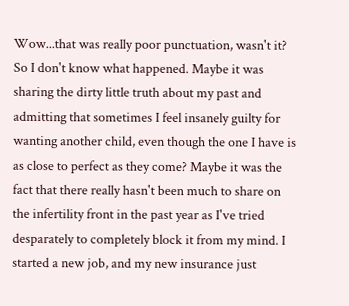Wow...that was really poor punctuation, wasn't it? So I don't know what happened. Maybe it was sharing the dirty little truth about my past and admitting that sometimes I feel insanely guilty for wanting another child, even though the one I have is as close to perfect as they come? Maybe it was the fact that there really hasn't been much to share on the infertility front in the past year as I've tried desparately to completely block it from my mind. I started a new job, and my new insurance just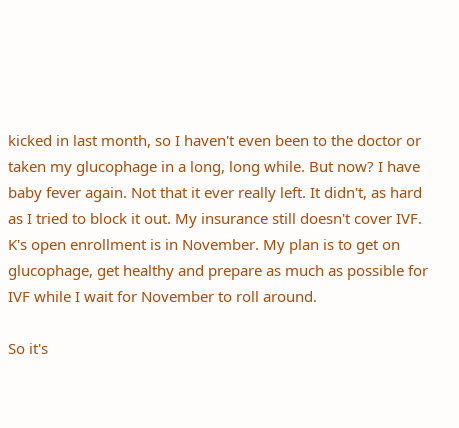kicked in last month, so I haven't even been to the doctor or taken my glucophage in a long, long while. But now? I have baby fever again. Not that it ever really left. It didn't, as hard as I tried to block it out. My insurance still doesn't cover IVF. K's open enrollment is in November. My plan is to get on glucophage, get healthy and prepare as much as possible for IVF while I wait for November to roll around.

So it's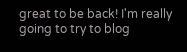great to be back! I'm really going to try to blog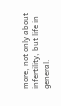more, not only about infertility, but life in general.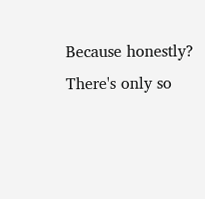Because honestly? There's only so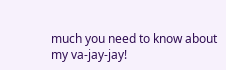much you need to know about my va-jay-jay!